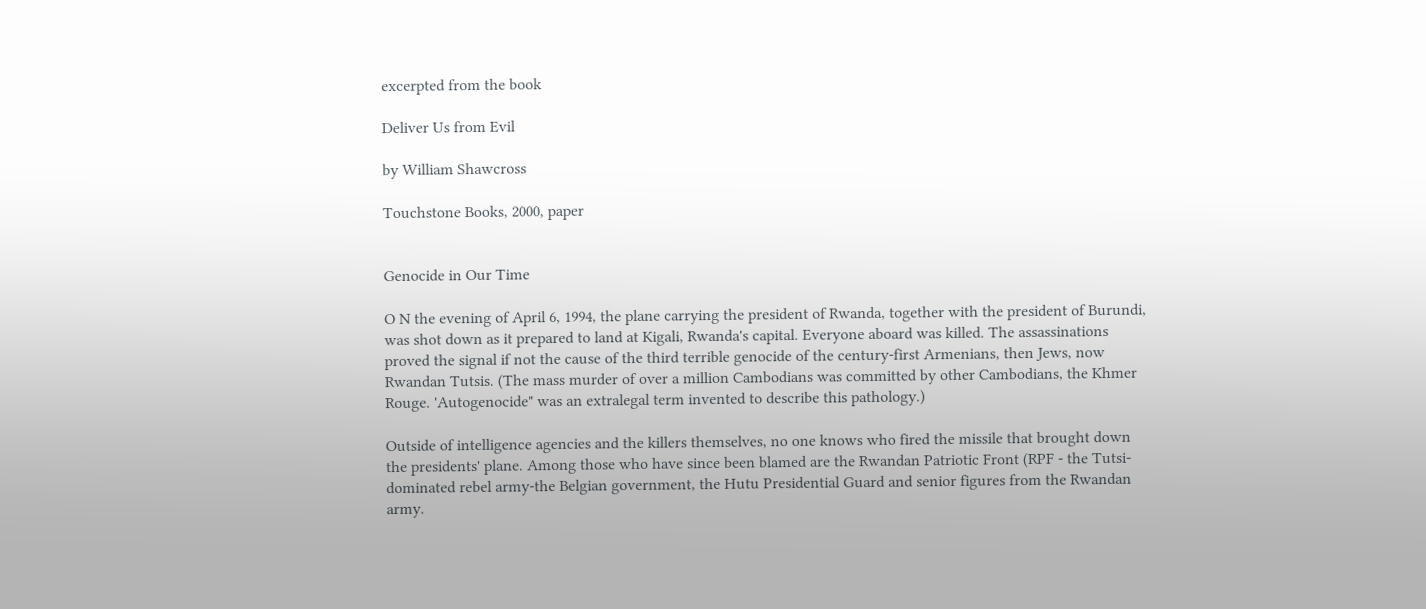excerpted from the book

Deliver Us from Evil

by William Shawcross

Touchstone Books, 2000, paper


Genocide in Our Time

O N the evening of April 6, 1994, the plane carrying the president of Rwanda, together with the president of Burundi, was shot down as it prepared to land at Kigali, Rwanda's capital. Everyone aboard was killed. The assassinations proved the signal if not the cause of the third terrible genocide of the century-first Armenians, then Jews, now Rwandan Tutsis. (The mass murder of over a million Cambodians was committed by other Cambodians, the Khmer Rouge. 'Autogenocide" was an extralegal term invented to describe this pathology.)

Outside of intelligence agencies and the killers themselves, no one knows who fired the missile that brought down the presidents' plane. Among those who have since been blamed are the Rwandan Patriotic Front (RPF - the Tutsi-dominated rebel army-the Belgian government, the Hutu Presidential Guard and senior figures from the Rwandan army.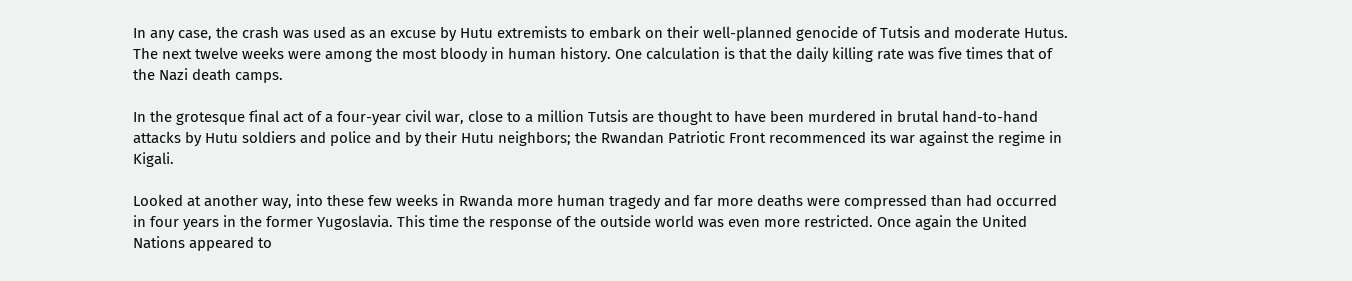In any case, the crash was used as an excuse by Hutu extremists to embark on their well-planned genocide of Tutsis and moderate Hutus. The next twelve weeks were among the most bloody in human history. One calculation is that the daily killing rate was five times that of the Nazi death camps.

In the grotesque final act of a four-year civil war, close to a million Tutsis are thought to have been murdered in brutal hand-to-hand attacks by Hutu soldiers and police and by their Hutu neighbors; the Rwandan Patriotic Front recommenced its war against the regime in Kigali.

Looked at another way, into these few weeks in Rwanda more human tragedy and far more deaths were compressed than had occurred in four years in the former Yugoslavia. This time the response of the outside world was even more restricted. Once again the United Nations appeared to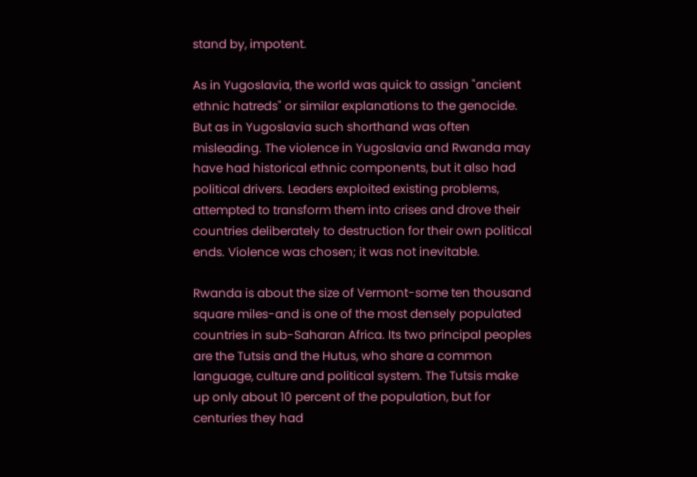stand by, impotent.

As in Yugoslavia, the world was quick to assign "ancient ethnic hatreds" or similar explanations to the genocide. But as in Yugoslavia such shorthand was often misleading. The violence in Yugoslavia and Rwanda may have had historical ethnic components, but it also had political drivers. Leaders exploited existing problems, attempted to transform them into crises and drove their countries deliberately to destruction for their own political ends. Violence was chosen; it was not inevitable.

Rwanda is about the size of Vermont-some ten thousand square miles-and is one of the most densely populated countries in sub-Saharan Africa. Its two principal peoples are the Tutsis and the Hutus, who share a common language, culture and political system. The Tutsis make up only about 10 percent of the population, but for centuries they had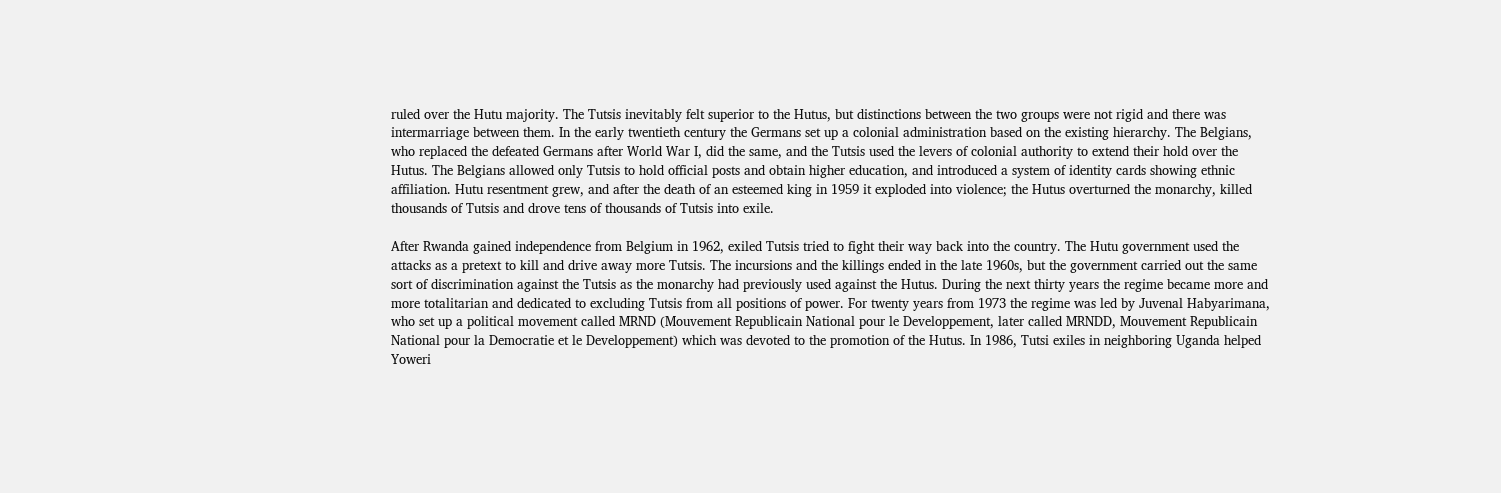ruled over the Hutu majority. The Tutsis inevitably felt superior to the Hutus, but distinctions between the two groups were not rigid and there was intermarriage between them. In the early twentieth century the Germans set up a colonial administration based on the existing hierarchy. The Belgians, who replaced the defeated Germans after World War I, did the same, and the Tutsis used the levers of colonial authority to extend their hold over the Hutus. The Belgians allowed only Tutsis to hold official posts and obtain higher education, and introduced a system of identity cards showing ethnic affiliation. Hutu resentment grew, and after the death of an esteemed king in 1959 it exploded into violence; the Hutus overturned the monarchy, killed thousands of Tutsis and drove tens of thousands of Tutsis into exile.

After Rwanda gained independence from Belgium in 1962, exiled Tutsis tried to fight their way back into the country. The Hutu government used the attacks as a pretext to kill and drive away more Tutsis. The incursions and the killings ended in the late 1960s, but the government carried out the same sort of discrimination against the Tutsis as the monarchy had previously used against the Hutus. During the next thirty years the regime became more and more totalitarian and dedicated to excluding Tutsis from all positions of power. For twenty years from 1973 the regime was led by Juvenal Habyarimana, who set up a political movement called MRND (Mouvement Republicain National pour le Developpement, later called MRNDD, Mouvement Republicain National pour la Democratie et le Developpement) which was devoted to the promotion of the Hutus. In 1986, Tutsi exiles in neighboring Uganda helped Yoweri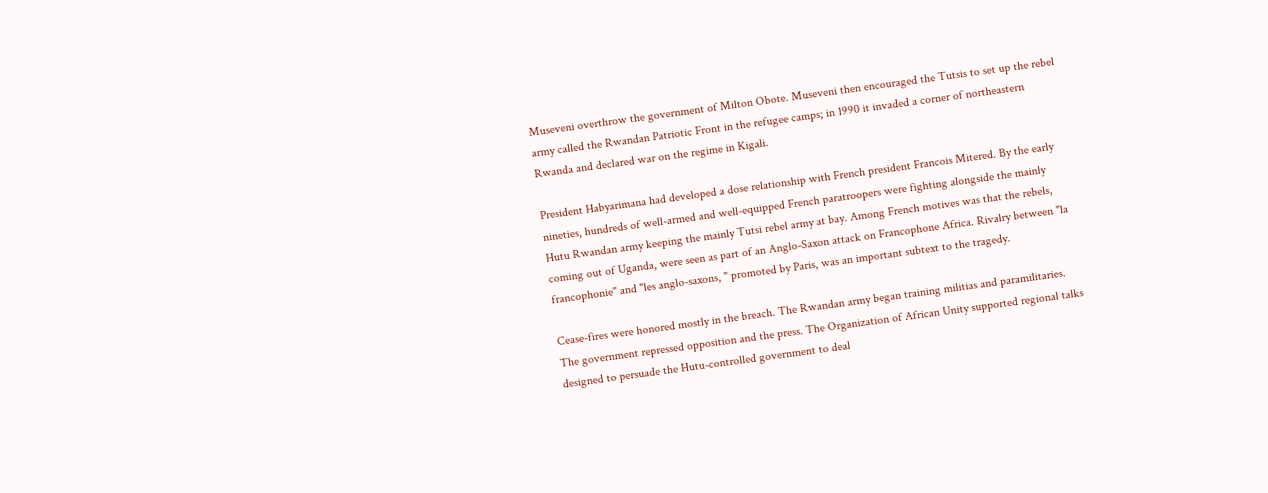Museveni overthrow the government of Milton Obote. Museveni then encouraged the Tutsis to set up the rebel army called the Rwandan Patriotic Front in the refugee camps; in 1990 it invaded a corner of northeastern Rwanda and declared war on the regime in Kigali.

President Habyarimana had developed a dose relationship with French president Francois Mitered. By the early nineties, hundreds of well-armed and well-equipped French paratroopers were fighting alongside the mainly Hutu Rwandan army keeping the mainly Tutsi rebel army at bay. Among French motives was that the rebels, coming out of Uganda, were seen as part of an Anglo-Saxon attack on Francophone Africa. Rivalry between "la francophonie" and "les anglo-saxons, " promoted by Paris, was an important subtext to the tragedy.

Cease-fires were honored mostly in the breach. The Rwandan army began training militias and paramilitaries. The government repressed opposition and the press. The Organization of African Unity supported regional talks designed to persuade the Hutu-controlled government to deal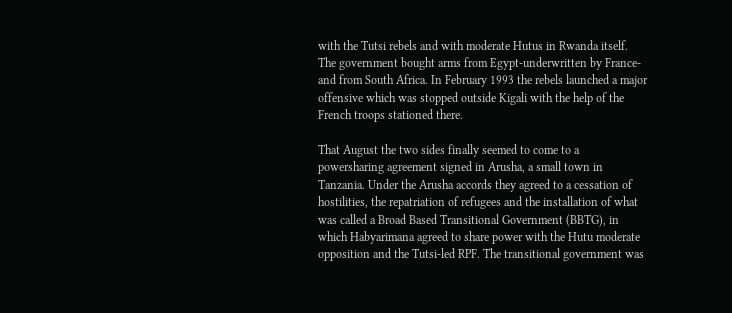with the Tutsi rebels and with moderate Hutus in Rwanda itself. The government bought arms from Egypt-underwritten by France-and from South Africa. In February 1993 the rebels launched a major offensive which was stopped outside Kigali with the help of the French troops stationed there.

That August the two sides finally seemed to come to a powersharing agreement signed in Arusha, a small town in Tanzania. Under the Arusha accords they agreed to a cessation of hostilities, the repatriation of refugees and the installation of what was called a Broad Based Transitional Government (BBTG), in which Habyarimana agreed to share power with the Hutu moderate opposition and the Tutsi-led RPF. The transitional government was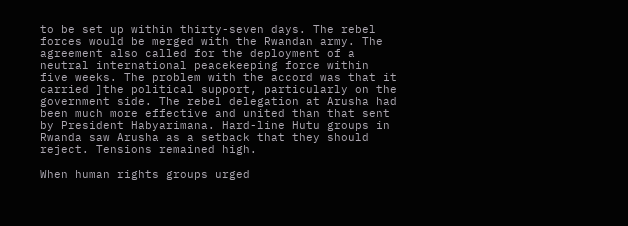to be set up within thirty-seven days. The rebel forces would be merged with the Rwandan army. The agreement also called for the deployment of a neutral international peacekeeping force within five weeks. The problem with the accord was that it carried ]the political support, particularly on the government side. The rebel delegation at Arusha had been much more effective and united than that sent by President Habyarimana. Hard-line Hutu groups in Rwanda saw Arusha as a setback that they should reject. Tensions remained high.

When human rights groups urged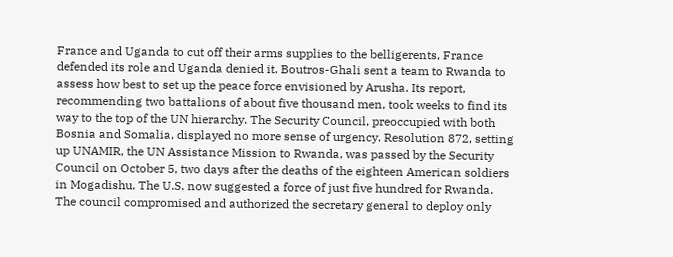France and Uganda to cut off their arms supplies to the belligerents, France defended its role and Uganda denied it. Boutros-Ghali sent a team to Rwanda to assess how best to set up the peace force envisioned by Arusha. Its report, recommending two battalions of about five thousand men, took weeks to find its way to the top of the UN hierarchy. The Security Council, preoccupied with both Bosnia and Somalia, displayed no more sense of urgency. Resolution 872, setting up UNAMIR, the UN Assistance Mission to Rwanda, was passed by the Security Council on October 5, two days after the deaths of the eighteen American soldiers in Mogadishu. The U.S. now suggested a force of just five hundred for Rwanda. The council compromised and authorized the secretary general to deploy only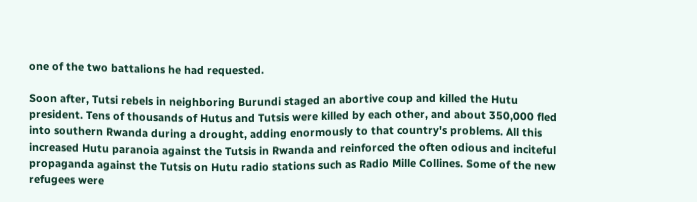one of the two battalions he had requested.

Soon after, Tutsi rebels in neighboring Burundi staged an abortive coup and killed the Hutu president. Tens of thousands of Hutus and Tutsis were killed by each other, and about 350,000 fled into southern Rwanda during a drought, adding enormously to that country's problems. All this increased Hutu paranoia against the Tutsis in Rwanda and reinforced the often odious and inciteful propaganda against the Tutsis on Hutu radio stations such as Radio Mille Collines. Some of the new refugees were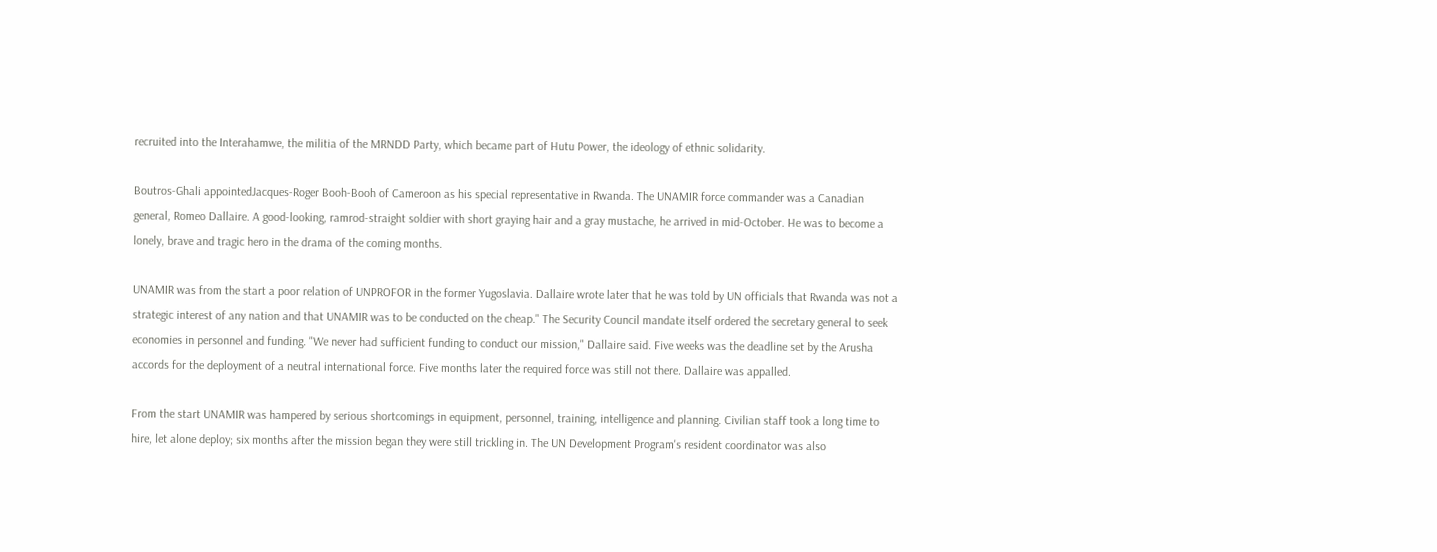recruited into the Interahamwe, the militia of the MRNDD Party, which became part of Hutu Power, the ideology of ethnic solidarity.

Boutros-Ghali appointedJacques-Roger Booh-Booh of Cameroon as his special representative in Rwanda. The UNAMIR force commander was a Canadian general, Romeo Dallaire. A good-looking, ramrod-straight soldier with short graying hair and a gray mustache, he arrived in mid-October. He was to become a lonely, brave and tragic hero in the drama of the coming months.

UNAMIR was from the start a poor relation of UNPROFOR in the former Yugoslavia. Dallaire wrote later that he was told by UN officials that Rwanda was not a strategic interest of any nation and that UNAMIR was to be conducted on the cheap." The Security Council mandate itself ordered the secretary general to seek economies in personnel and funding. "We never had sufficient funding to conduct our mission," Dallaire said. Five weeks was the deadline set by the Arusha accords for the deployment of a neutral international force. Five months later the required force was still not there. Dallaire was appalled.

From the start UNAMIR was hampered by serious shortcomings in equipment, personnel, training, intelligence and planning. Civilian staff took a long time to hire, let alone deploy; six months after the mission began they were still trickling in. The UN Development Program's resident coordinator was also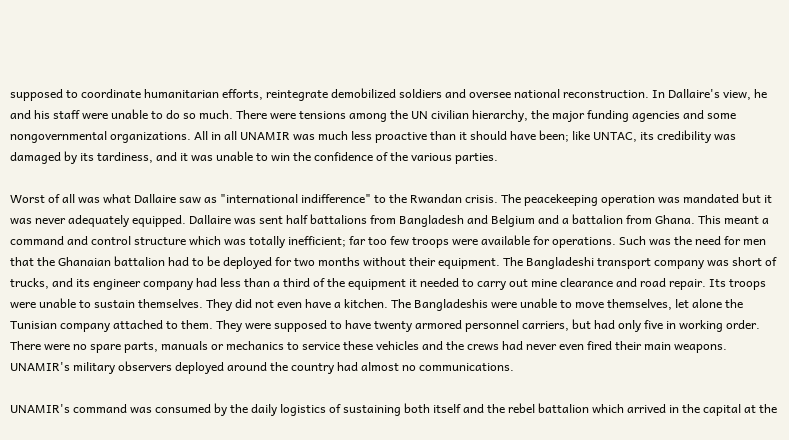supposed to coordinate humanitarian efforts, reintegrate demobilized soldiers and oversee national reconstruction. In Dallaire's view, he and his staff were unable to do so much. There were tensions among the UN civilian hierarchy, the major funding agencies and some nongovernmental organizations. All in all UNAMIR was much less proactive than it should have been; like UNTAC, its credibility was damaged by its tardiness, and it was unable to win the confidence of the various parties.

Worst of all was what Dallaire saw as "international indifference" to the Rwandan crisis. The peacekeeping operation was mandated but it was never adequately equipped. Dallaire was sent half battalions from Bangladesh and Belgium and a battalion from Ghana. This meant a command and control structure which was totally inefficient; far too few troops were available for operations. Such was the need for men that the Ghanaian battalion had to be deployed for two months without their equipment. The Bangladeshi transport company was short of trucks, and its engineer company had less than a third of the equipment it needed to carry out mine clearance and road repair. Its troops were unable to sustain themselves. They did not even have a kitchen. The Bangladeshis were unable to move themselves, let alone the Tunisian company attached to them. They were supposed to have twenty armored personnel carriers, but had only five in working order. There were no spare parts, manuals or mechanics to service these vehicles and the crews had never even fired their main weapons. UNAMIR's military observers deployed around the country had almost no communications.

UNAMIR's command was consumed by the daily logistics of sustaining both itself and the rebel battalion which arrived in the capital at the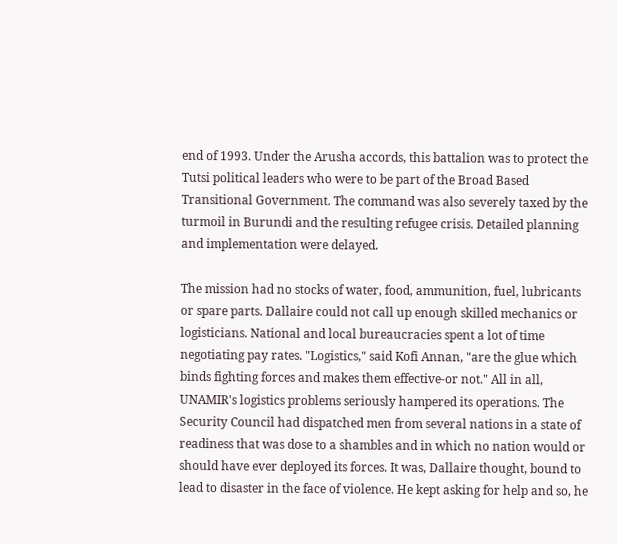end of 1993. Under the Arusha accords, this battalion was to protect the Tutsi political leaders who were to be part of the Broad Based Transitional Government. The command was also severely taxed by the turmoil in Burundi and the resulting refugee crisis. Detailed planning and implementation were delayed.

The mission had no stocks of water, food, ammunition, fuel, lubricants or spare parts. Dallaire could not call up enough skilled mechanics or logisticians. National and local bureaucracies spent a lot of time negotiating pay rates. "Logistics," said Kofi Annan, "are the glue which binds fighting forces and makes them effective-or not." All in all, UNAMIR's logistics problems seriously hampered its operations. The Security Council had dispatched men from several nations in a state of readiness that was dose to a shambles and in which no nation would or should have ever deployed its forces. It was, Dallaire thought, bound to lead to disaster in the face of violence. He kept asking for help and so, he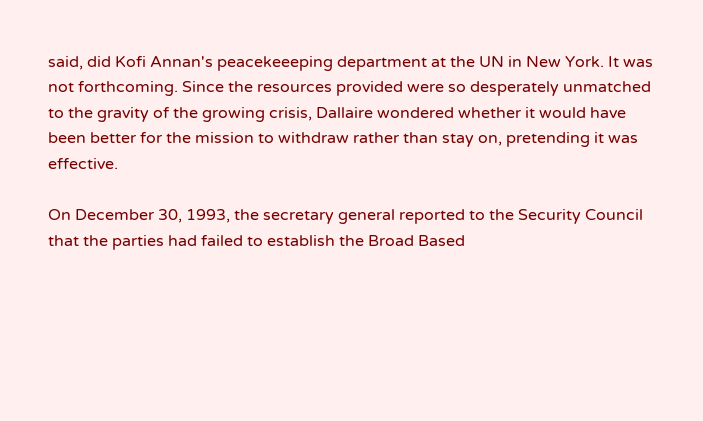said, did Kofi Annan's peacekeeeping department at the UN in New York. It was not forthcoming. Since the resources provided were so desperately unmatched to the gravity of the growing crisis, Dallaire wondered whether it would have been better for the mission to withdraw rather than stay on, pretending it was effective.

On December 30, 1993, the secretary general reported to the Security Council that the parties had failed to establish the Broad Based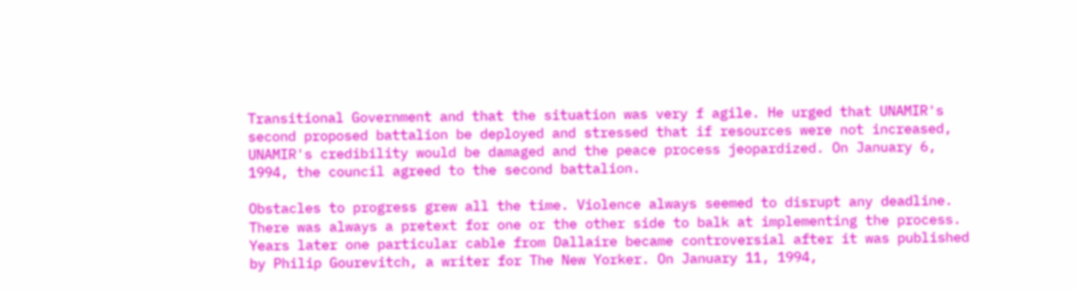Transitional Government and that the situation was very f agile. He urged that UNAMIR's second proposed battalion be deployed and stressed that if resources were not increased, UNAMIR's credibility would be damaged and the peace process jeopardized. On January 6, 1994, the council agreed to the second battalion.

Obstacles to progress grew all the time. Violence always seemed to disrupt any deadline. There was always a pretext for one or the other side to balk at implementing the process. Years later one particular cable from Dallaire became controversial after it was published by Philip Gourevitch, a writer for The New Yorker. On January 11, 1994,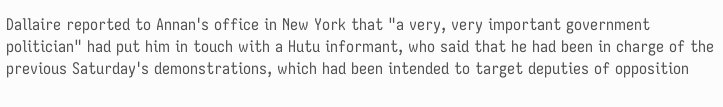Dallaire reported to Annan's office in New York that "a very, very important government politician" had put him in touch with a Hutu informant, who said that he had been in charge of the previous Saturday's demonstrations, which had been intended to target deputies of opposition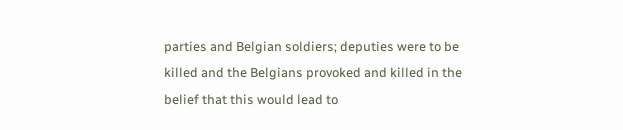parties and Belgian soldiers; deputies were to be killed and the Belgians provoked and killed in the belief that this would lead to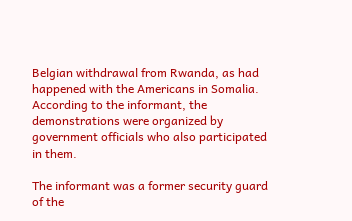Belgian withdrawal from Rwanda, as had happened with the Americans in Somalia. According to the informant, the demonstrations were organized by government officials who also participated in them.

The informant was a former security guard of the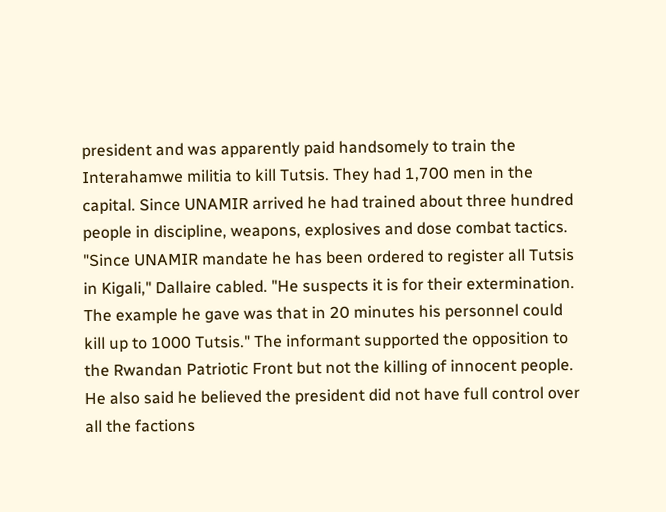president and was apparently paid handsomely to train the Interahamwe militia to kill Tutsis. They had 1,700 men in the capital. Since UNAMIR arrived he had trained about three hundred people in discipline, weapons, explosives and dose combat tactics. "Since UNAMIR mandate he has been ordered to register all Tutsis in Kigali," Dallaire cabled. "He suspects it is for their extermination. The example he gave was that in 20 minutes his personnel could kill up to 1000 Tutsis." The informant supported the opposition to the Rwandan Patriotic Front but not the killing of innocent people. He also said he believed the president did not have full control over all the factions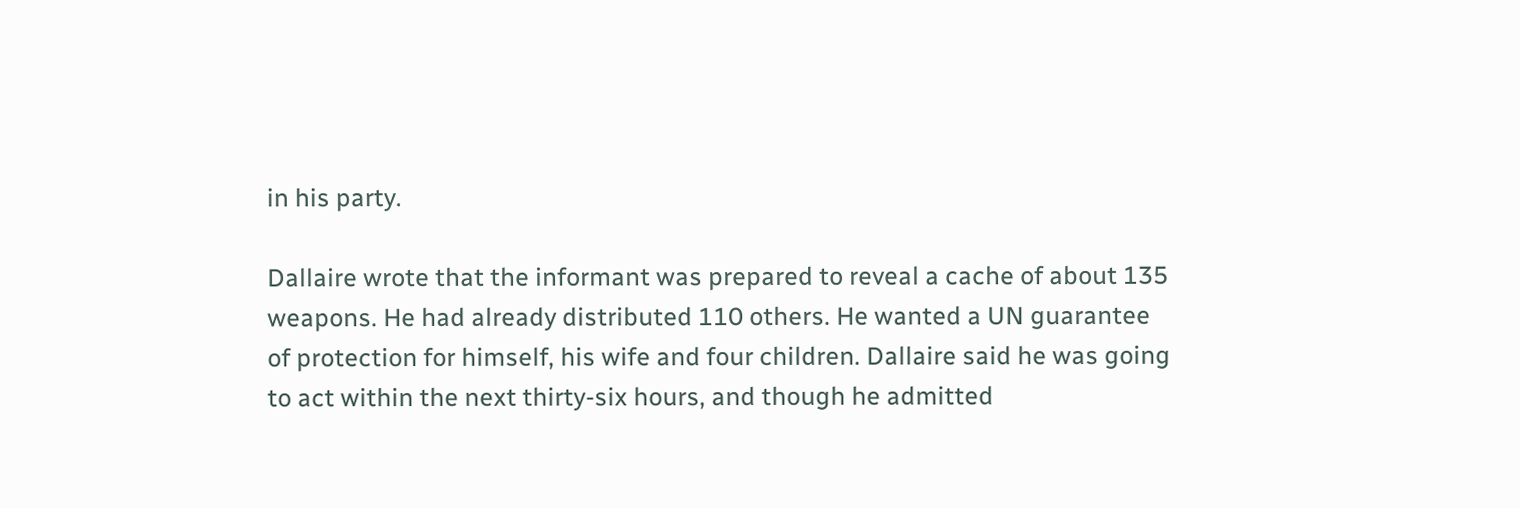in his party.

Dallaire wrote that the informant was prepared to reveal a cache of about 135 weapons. He had already distributed 110 others. He wanted a UN guarantee of protection for himself, his wife and four children. Dallaire said he was going to act within the next thirty-six hours, and though he admitted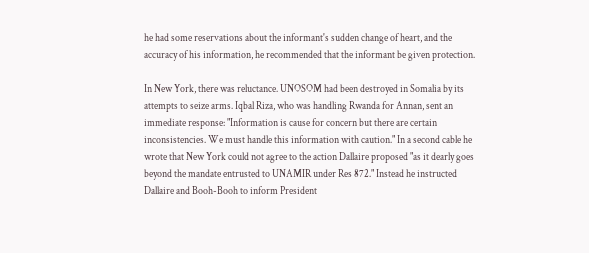he had some reservations about the informant's sudden change of heart, and the accuracy of his information, he recommended that the informant be given protection.

In New York, there was reluctance. UNOSOM had been destroyed in Somalia by its attempts to seize arms. Iqbal Riza, who was handling Rwanda for Annan, sent an immediate response: "Information is cause for concern but there are certain inconsistencies. We must handle this information with caution." In a second cable he wrote that New York could not agree to the action Dallaire proposed "as it dearly goes beyond the mandate entrusted to UNAMIR under Res 872." Instead he instructed Dallaire and Booh-Booh to inform President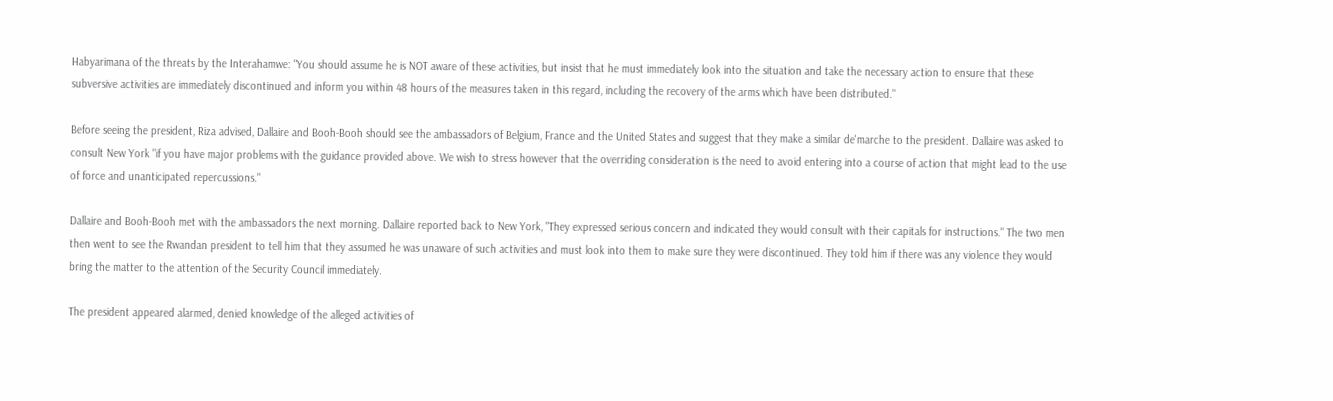Habyarimana of the threats by the Interahamwe: "You should assume he is NOT aware of these activities, but insist that he must immediately look into the situation and take the necessary action to ensure that these subversive activities are immediately discontinued and inform you within 48 hours of the measures taken in this regard, including the recovery of the arms which have been distributed."

Before seeing the president, Riza advised, Dallaire and Booh-Booh should see the ambassadors of Belgium, France and the United States and suggest that they make a similar de'marche to the president. Dallaire was asked to consult New York "if you have major problems with the guidance provided above. We wish to stress however that the overriding consideration is the need to avoid entering into a course of action that might lead to the use of force and unanticipated repercussions."

Dallaire and Booh-Booh met with the ambassadors the next morning. Dallaire reported back to New York, "They expressed serious concern and indicated they would consult with their capitals for instructions." The two men then went to see the Rwandan president to tell him that they assumed he was unaware of such activities and must look into them to make sure they were discontinued. They told him if there was any violence they would bring the matter to the attention of the Security Council immediately.

The president appeared alarmed, denied knowledge of the alleged activities of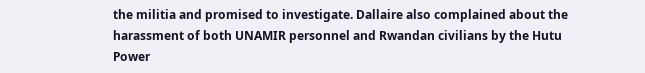the militia and promised to investigate. Dallaire also complained about the harassment of both UNAMIR personnel and Rwandan civilians by the Hutu Power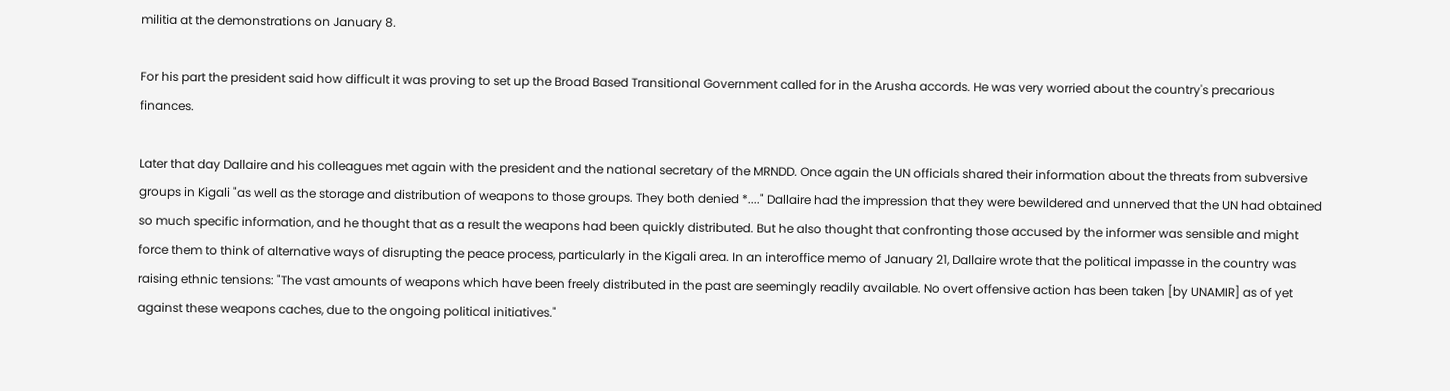militia at the demonstrations on January 8.

For his part the president said how difficult it was proving to set up the Broad Based Transitional Government called for in the Arusha accords. He was very worried about the country's precarious finances.

Later that day Dallaire and his colleagues met again with the president and the national secretary of the MRNDD. Once again the UN officials shared their information about the threats from subversive groups in Kigali "as well as the storage and distribution of weapons to those groups. They both denied *...." Dallaire had the impression that they were bewildered and unnerved that the UN had obtained so much specific information, and he thought that as a result the weapons had been quickly distributed. But he also thought that confronting those accused by the informer was sensible and might force them to think of alternative ways of disrupting the peace process, particularly in the Kigali area. In an interoffice memo of January 21, Dallaire wrote that the political impasse in the country was raising ethnic tensions: "The vast amounts of weapons which have been freely distributed in the past are seemingly readily available. No overt offensive action has been taken [by UNAMIR] as of yet against these weapons caches, due to the ongoing political initiatives."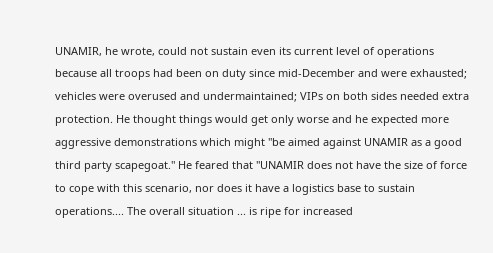UNAMIR, he wrote, could not sustain even its current level of operations because all troops had been on duty since mid-December and were exhausted; vehicles were overused and undermaintained; VIPs on both sides needed extra protection. He thought things would get only worse and he expected more aggressive demonstrations which might "be aimed against UNAMIR as a good third party scapegoat." He feared that "UNAMIR does not have the size of force to cope with this scenario, nor does it have a logistics base to sustain operations.... The overall situation ... is ripe for increased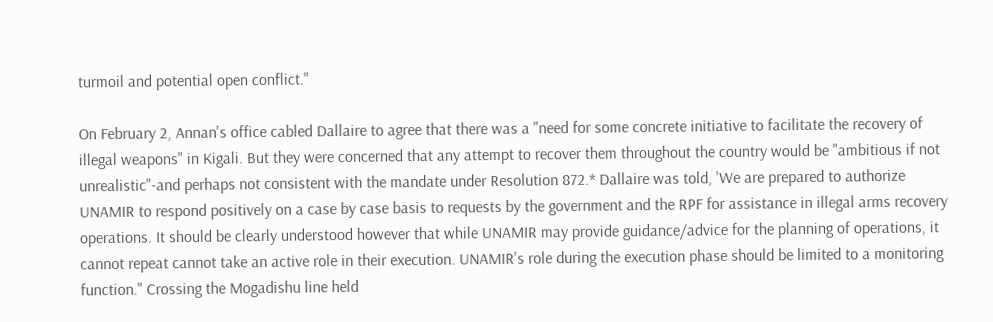turmoil and potential open conflict."

On February 2, Annan's office cabled Dallaire to agree that there was a "need for some concrete initiative to facilitate the recovery of illegal weapons" in Kigali. But they were concerned that any attempt to recover them throughout the country would be "ambitious if not unrealistic"-and perhaps not consistent with the mandate under Resolution 872.* Dallaire was told, 'We are prepared to authorize UNAMIR to respond positively on a case by case basis to requests by the government and the RPF for assistance in illegal arms recovery operations. It should be clearly understood however that while UNAMIR may provide guidance/advice for the planning of operations, it cannot repeat cannot take an active role in their execution. UNAMIR's role during the execution phase should be limited to a monitoring function." Crossing the Mogadishu line held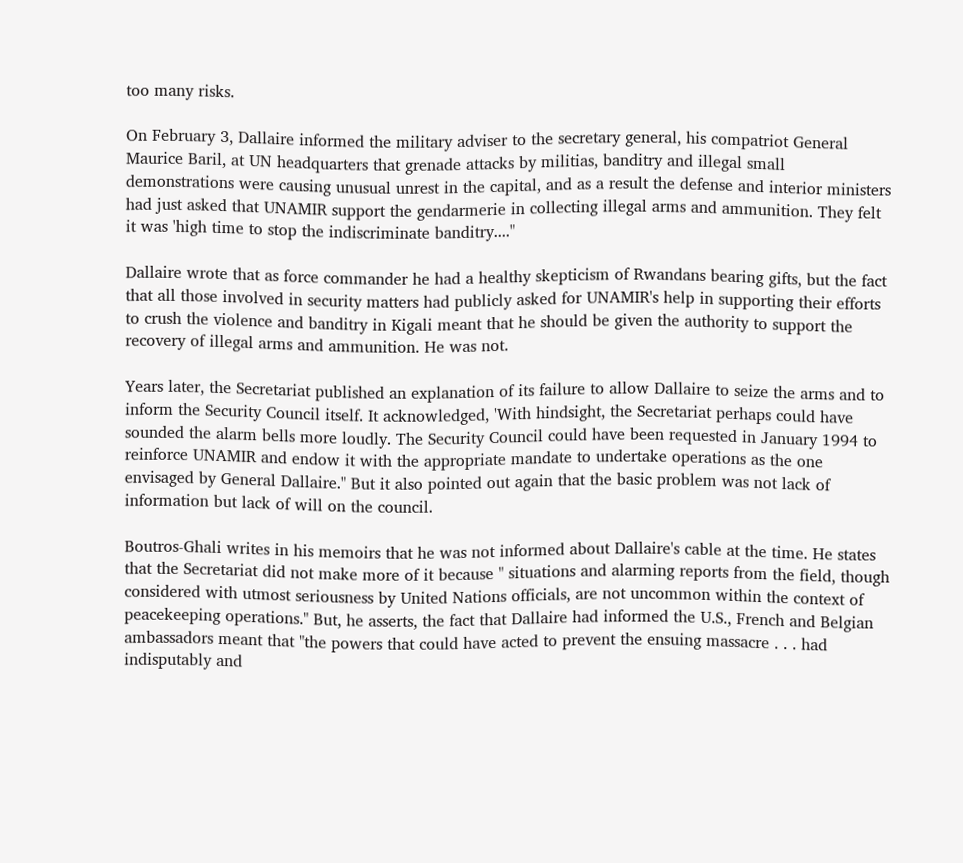too many risks.

On February 3, Dallaire informed the military adviser to the secretary general, his compatriot General Maurice Baril, at UN headquarters that grenade attacks by militias, banditry and illegal small demonstrations were causing unusual unrest in the capital, and as a result the defense and interior ministers had just asked that UNAMIR support the gendarmerie in collecting illegal arms and ammunition. They felt it was 'high time to stop the indiscriminate banditry...."

Dallaire wrote that as force commander he had a healthy skepticism of Rwandans bearing gifts, but the fact that all those involved in security matters had publicly asked for UNAMIR's help in supporting their efforts to crush the violence and banditry in Kigali meant that he should be given the authority to support the recovery of illegal arms and ammunition. He was not.

Years later, the Secretariat published an explanation of its failure to allow Dallaire to seize the arms and to inform the Security Council itself. It acknowledged, 'With hindsight, the Secretariat perhaps could have sounded the alarm bells more loudly. The Security Council could have been requested in January 1994 to reinforce UNAMIR and endow it with the appropriate mandate to undertake operations as the one envisaged by General Dallaire." But it also pointed out again that the basic problem was not lack of information but lack of will on the council.

Boutros-Ghali writes in his memoirs that he was not informed about Dallaire's cable at the time. He states that the Secretariat did not make more of it because " situations and alarming reports from the field, though considered with utmost seriousness by United Nations officials, are not uncommon within the context of peacekeeping operations." But, he asserts, the fact that Dallaire had informed the U.S., French and Belgian ambassadors meant that "the powers that could have acted to prevent the ensuing massacre . . . had indisputably and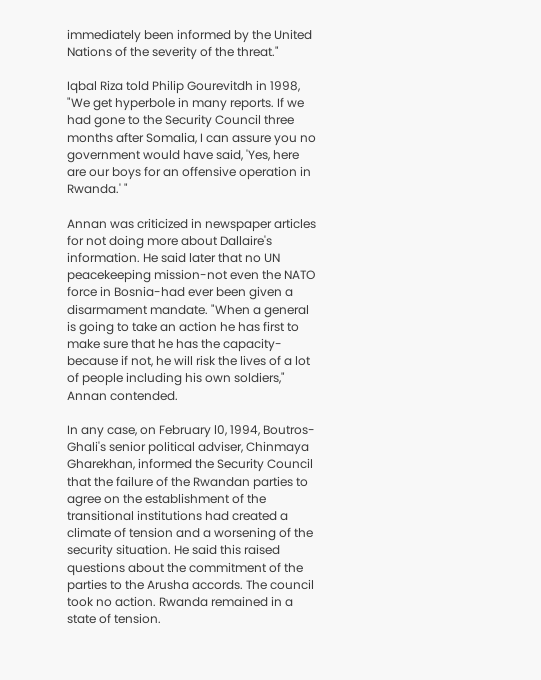immediately been informed by the United Nations of the severity of the threat."

Iqbal Riza told Philip Gourevitdh in 1998, "We get hyperbole in many reports. If we had gone to the Security Council three months after Somalia, I can assure you no government would have said, 'Yes, here are our boys for an offensive operation in Rwanda.' "

Annan was criticized in newspaper articles for not doing more about Dallaire's information. He said later that no UN peacekeeping mission-not even the NATO force in Bosnia-had ever been given a disarmament mandate. "When a general is going to take an action he has first to make sure that he has the capacity-because if not, he will risk the lives of a lot of people including his own soldiers," Annan contended.

In any case, on February l0, 1994, Boutros-Ghali's senior political adviser, Chinmaya Gharekhan, informed the Security Council that the failure of the Rwandan parties to agree on the establishment of the transitional institutions had created a climate of tension and a worsening of the security situation. He said this raised questions about the commitment of the parties to the Arusha accords. The council took no action. Rwanda remained in a state of tension.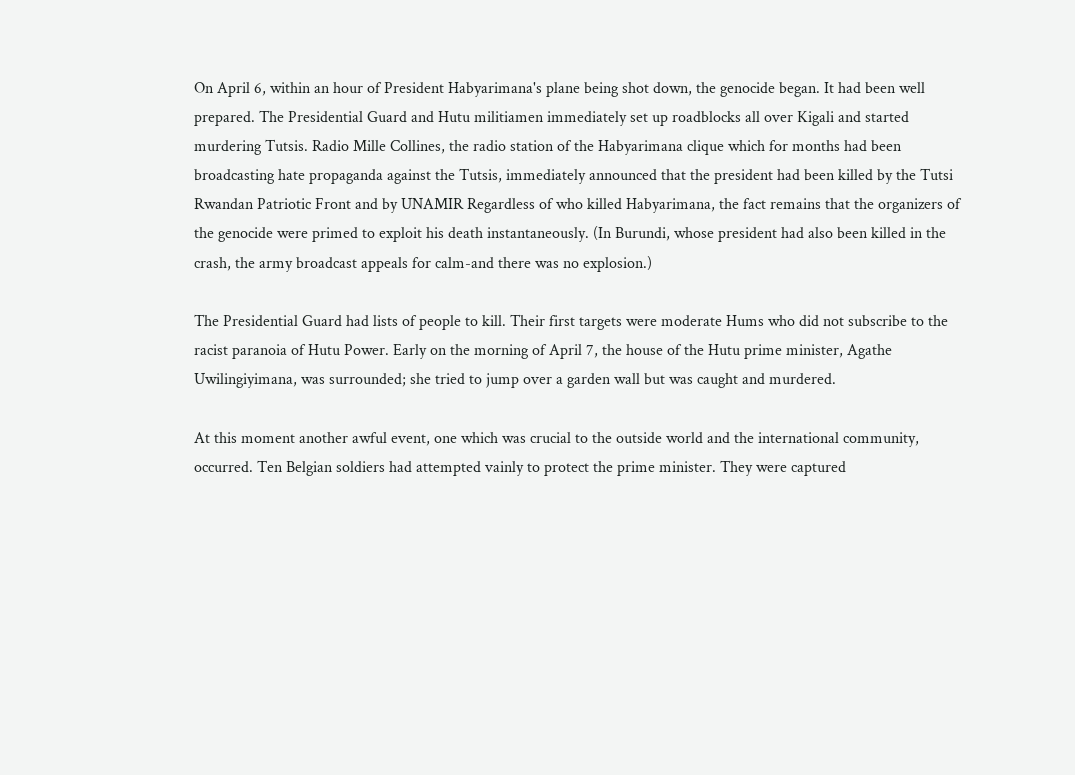On April 6, within an hour of President Habyarimana's plane being shot down, the genocide began. It had been well prepared. The Presidential Guard and Hutu militiamen immediately set up roadblocks all over Kigali and started murdering Tutsis. Radio Mille Collines, the radio station of the Habyarimana clique which for months had been broadcasting hate propaganda against the Tutsis, immediately announced that the president had been killed by the Tutsi Rwandan Patriotic Front and by UNAMIR Regardless of who killed Habyarimana, the fact remains that the organizers of the genocide were primed to exploit his death instantaneously. (In Burundi, whose president had also been killed in the crash, the army broadcast appeals for calm-and there was no explosion.)

The Presidential Guard had lists of people to kill. Their first targets were moderate Hums who did not subscribe to the racist paranoia of Hutu Power. Early on the morning of April 7, the house of the Hutu prime minister, Agathe Uwilingiyimana, was surrounded; she tried to jump over a garden wall but was caught and murdered.

At this moment another awful event, one which was crucial to the outside world and the international community, occurred. Ten Belgian soldiers had attempted vainly to protect the prime minister. They were captured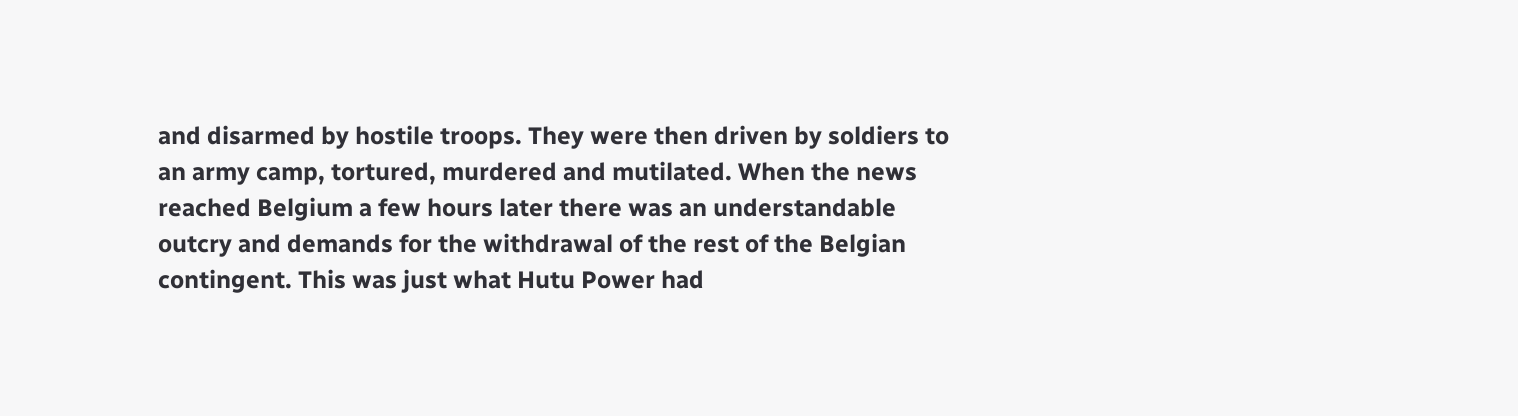and disarmed by hostile troops. They were then driven by soldiers to an army camp, tortured, murdered and mutilated. When the news reached Belgium a few hours later there was an understandable outcry and demands for the withdrawal of the rest of the Belgian contingent. This was just what Hutu Power had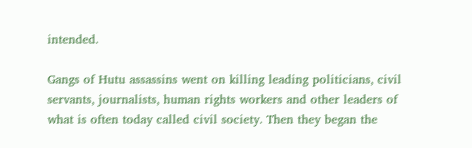intended.

Gangs of Hutu assassins went on killing leading politicians, civil servants, journalists, human rights workers and other leaders of what is often today called civil society. Then they began the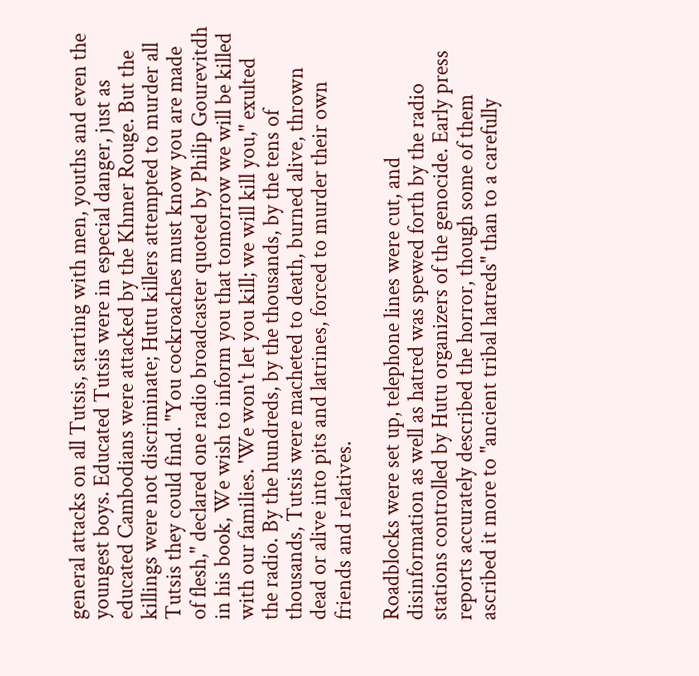general attacks on all Tutsis, starting with men, youths and even the youngest boys. Educated Tutsis were in especial danger, just as educated Cambodians were attacked by the Khmer Rouge. But the killings were not discriminate; Hutu killers attempted to murder all Tutsis they could find. "You cockroaches must know you are made of flesh," declared one radio broadcaster quoted by Philip Gourevitdh in his book, We wish to inform you that tomorrow we will be killed with our families. 'We won't let you kill; we will kill you," exulted the radio. By the hundreds, by the thousands, by the tens of thousands, Tutsis were macheted to death, burned alive, thrown dead or alive into pits and latrines, forced to murder their own friends and relatives.

Roadblocks were set up, telephone lines were cut, and disinformation as well as hatred was spewed forth by the radio stations controlled by Hutu organizers of the genocide. Early press reports accurately described the horror, though some of them ascribed it more to "ancient tribal hatreds" than to a carefully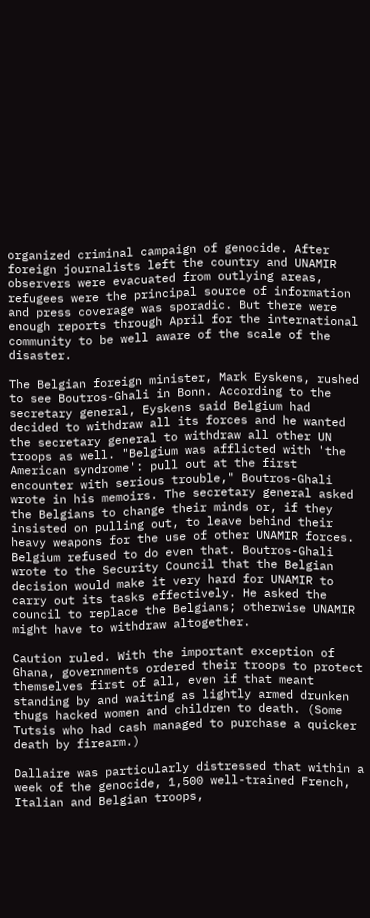organized criminal campaign of genocide. After foreign journalists left the country and UNAMIR observers were evacuated from outlying areas, refugees were the principal source of information and press coverage was sporadic. But there were enough reports through April for the international community to be well aware of the scale of the disaster.

The Belgian foreign minister, Mark Eyskens, rushed to see Boutros-Ghali in Bonn. According to the secretary general, Eyskens said Belgium had decided to withdraw all its forces and he wanted the secretary general to withdraw all other UN troops as well. "Belgium was afflicted with 'the American syndrome': pull out at the first encounter with serious trouble," Boutros-Ghali wrote in his memoirs. The secretary general asked the Belgians to change their minds or, if they insisted on pulling out, to leave behind their heavy weapons for the use of other UNAMIR forces. Belgium refused to do even that. Boutros-Ghali wrote to the Security Council that the Belgian decision would make it very hard for UNAMIR to carry out its tasks effectively. He asked the council to replace the Belgians; otherwise UNAMIR might have to withdraw altogether.

Caution ruled. With the important exception of Ghana, governments ordered their troops to protect themselves first of all, even if that meant standing by and waiting as lightly armed drunken thugs hacked women and children to death. (Some Tutsis who had cash managed to purchase a quicker death by firearm.)

Dallaire was particularly distressed that within a week of the genocide, 1,500 well-trained French, Italian and Belgian troops,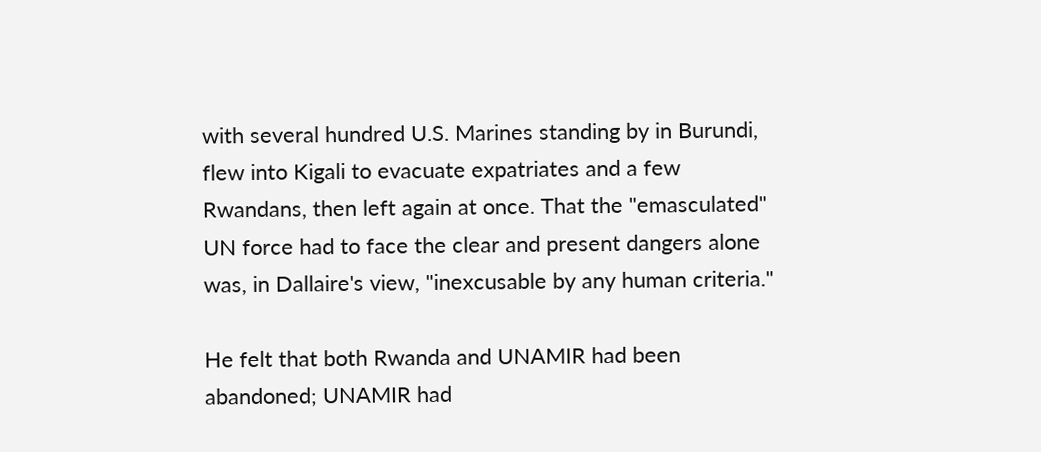with several hundred U.S. Marines standing by in Burundi, flew into Kigali to evacuate expatriates and a few Rwandans, then left again at once. That the "emasculated" UN force had to face the clear and present dangers alone was, in Dallaire's view, "inexcusable by any human criteria."

He felt that both Rwanda and UNAMIR had been abandoned; UNAMIR had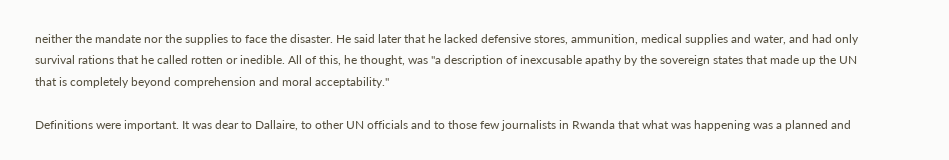neither the mandate nor the supplies to face the disaster. He said later that he lacked defensive stores, ammunition, medical supplies and water, and had only survival rations that he called rotten or inedible. All of this, he thought, was "a description of inexcusable apathy by the sovereign states that made up the UN that is completely beyond comprehension and moral acceptability."

Definitions were important. It was dear to Dallaire, to other UN officials and to those few journalists in Rwanda that what was happening was a planned and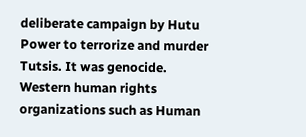deliberate campaign by Hutu Power to terrorize and murder Tutsis. It was genocide. Western human rights organizations such as Human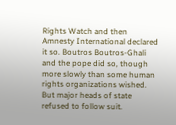Rights Watch and then Amnesty International declared it so. Boutros Boutros-Ghali and the pope did so, though more slowly than some human rights organizations wished. But major heads of state refused to follow suit.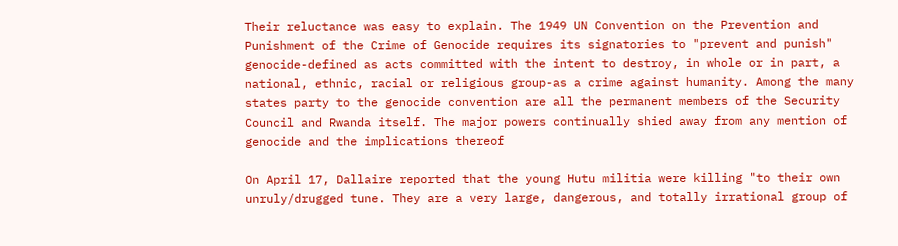Their reluctance was easy to explain. The 1949 UN Convention on the Prevention and Punishment of the Crime of Genocide requires its signatories to "prevent and punish" genocide-defined as acts committed with the intent to destroy, in whole or in part, a national, ethnic, racial or religious group-as a crime against humanity. Among the many states party to the genocide convention are all the permanent members of the Security Council and Rwanda itself. The major powers continually shied away from any mention of genocide and the implications thereof

On April 17, Dallaire reported that the young Hutu militia were killing "to their own unruly/drugged tune. They are a very large, dangerous, and totally irrational group of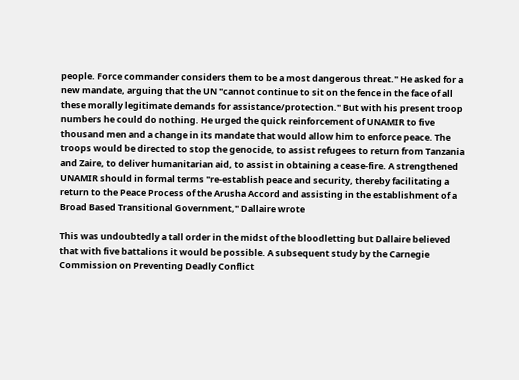people. Force commander considers them to be a most dangerous threat." He asked for a new mandate, arguing that the UN "cannot continue to sit on the fence in the face of all these morally legitimate demands for assistance/protection." But with his present troop numbers he could do nothing. He urged the quick reinforcement of UNAMIR to five thousand men and a change in its mandate that would allow him to enforce peace. The troops would be directed to stop the genocide, to assist refugees to return from Tanzania and Zaire, to deliver humanitarian aid, to assist in obtaining a cease-fire. A strengthened UNAMIR should in formal terms "re-establish peace and security, thereby facilitating a return to the Peace Process of the Arusha Accord and assisting in the establishment of a Broad Based Transitional Government," Dallaire wrote

This was undoubtedly a tall order in the midst of the bloodletting but Dallaire believed that with five battalions it would be possible. A subsequent study by the Carnegie Commission on Preventing Deadly Conflict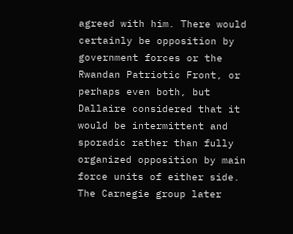agreed with him. There would certainly be opposition by government forces or the Rwandan Patriotic Front, or perhaps even both, but Dallaire considered that it would be intermittent and sporadic rather than fully organized opposition by main force units of either side. The Carnegie group later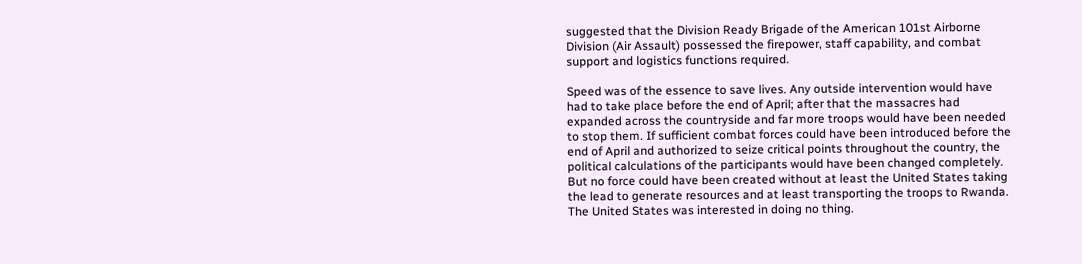suggested that the Division Ready Brigade of the American 101st Airborne Division (Air Assault) possessed the firepower, staff capability, and combat support and logistics functions required.

Speed was of the essence to save lives. Any outside intervention would have had to take place before the end of April; after that the massacres had expanded across the countryside and far more troops would have been needed to stop them. If sufficient combat forces could have been introduced before the end of April and authorized to seize critical points throughout the country, the political calculations of the participants would have been changed completely. But no force could have been created without at least the United States taking the lead to generate resources and at least transporting the troops to Rwanda. The United States was interested in doing no thing.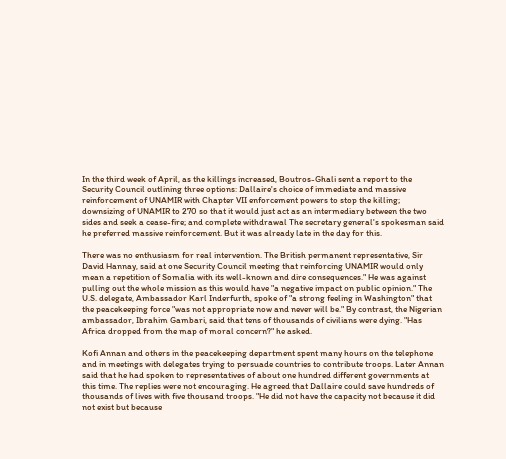In the third week of April, as the killings increased, Boutros-Ghali sent a report to the Security Council outlining three options: Dallaire's choice of immediate and massive reinforcement of UNAMIR with Chapter VII enforcement powers to stop the killing; downsizing of UNAMIR to 270 so that it would just act as an intermediary between the two sides and seek a cease-fire; and complete withdrawal The secretary general's spokesman said he preferred massive reinforcement. But it was already late in the day for this.

There was no enthusiasm for real intervention. The British permanent representative, Sir David Hannay, said at one Security Council meeting that reinforcing UNAMIR would only mean a repetition of Somalia with its well-known and dire consequences." He was against pulling out the whole mission as this would have "a negative impact on public opinion." The U.S. delegate, Ambassador Karl Inderfurth, spoke of "a strong feeling in Washington" that the peacekeeping force "was not appropriate now and never will be." By contrast, the Nigerian ambassador, Ibrahim Gambari, said that tens of thousands of civilians were dying. "Has Africa dropped from the map of moral concern?" he asked.

Kofi Annan and others in the peacekeeping department spent many hours on the telephone and in meetings with delegates trying to persuade countries to contribute troops. Later Annan said that he had spoken to representatives of about one hundred different governments at this time. The replies were not encouraging. He agreed that Dallaire could save hundreds of thousands of lives with five thousand troops. "He did not have the capacity not because it did not exist but because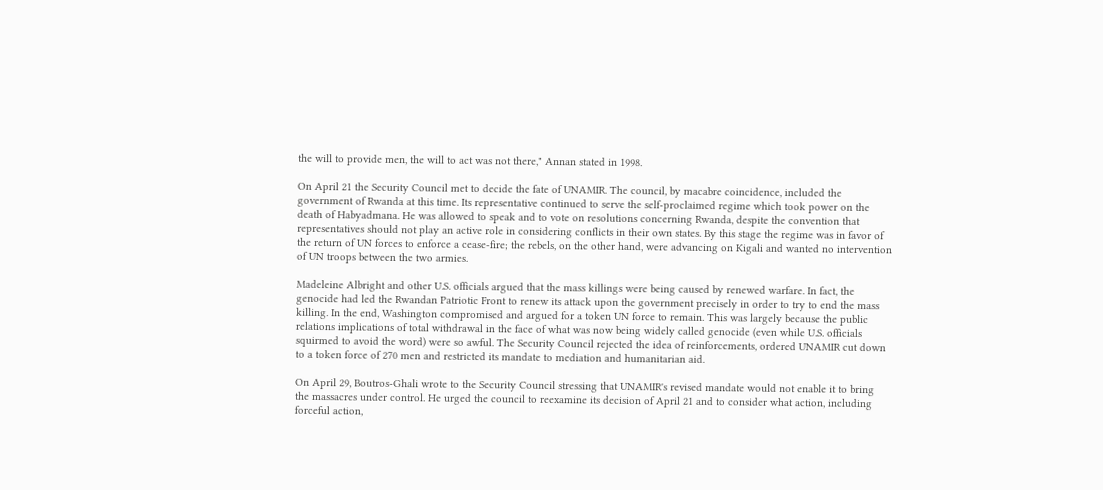the will to provide men, the will to act was not there," Annan stated in 1998.

On April 21 the Security Council met to decide the fate of UNAMIR. The council, by macabre coincidence, included the government of Rwanda at this time. Its representative continued to serve the self-proclaimed regime which took power on the death of Habyadmana. He was allowed to speak and to vote on resolutions concerning Rwanda, despite the convention that representatives should not play an active role in considering conflicts in their own states. By this stage the regime was in favor of the return of UN forces to enforce a cease-fire; the rebels, on the other hand, were advancing on Kigali and wanted no intervention of UN troops between the two armies.

Madeleine Albright and other U.S. officials argued that the mass killings were being caused by renewed warfare. In fact, the genocide had led the Rwandan Patriotic Front to renew its attack upon the government precisely in order to try to end the mass killing. In the end, Washington compromised and argued for a token UN force to remain. This was largely because the public relations implications of total withdrawal in the face of what was now being widely called genocide (even while U.S. officials squirmed to avoid the word) were so awful. The Security Council rejected the idea of reinforcements, ordered UNAMIR cut down to a token force of 270 men and restricted its mandate to mediation and humanitarian aid.

On April 29, Boutros-Ghali wrote to the Security Council stressing that UNAMIR's revised mandate would not enable it to bring the massacres under control. He urged the council to reexamine its decision of April 21 and to consider what action, including forceful action,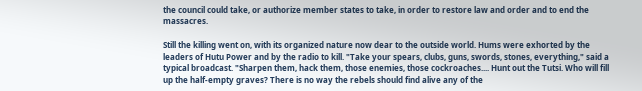the council could take, or authorize member states to take, in order to restore law and order and to end the massacres.

Still the killing went on, with its organized nature now dear to the outside world. Hums were exhorted by the leaders of Hutu Power and by the radio to kill. "Take your spears, clubs, guns, swords, stones, everything," said a typical broadcast. "Sharpen them, hack them, those enemies, those cockroaches.... Hunt out the Tutsi. Who will fill up the half-empty graves? There is no way the rebels should find alive any of the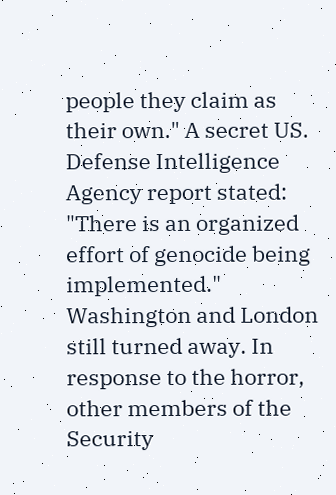people they claim as their own." A secret US. Defense Intelligence Agency report stated: "There is an organized effort of genocide being implemented." Washington and London still turned away. In response to the horror, other members of the Security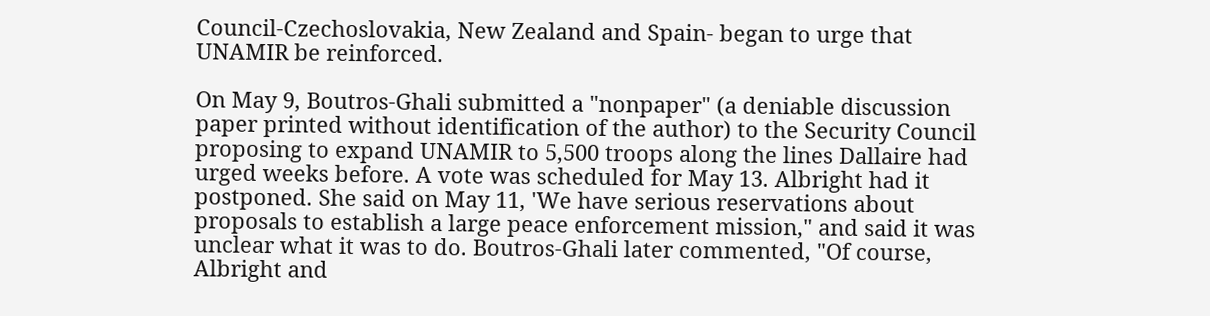Council-Czechoslovakia, New Zealand and Spain- began to urge that UNAMIR be reinforced.

On May 9, Boutros-Ghali submitted a "nonpaper" (a deniable discussion paper printed without identification of the author) to the Security Council proposing to expand UNAMIR to 5,500 troops along the lines Dallaire had urged weeks before. A vote was scheduled for May 13. Albright had it postponed. She said on May 11, 'We have serious reservations about proposals to establish a large peace enforcement mission," and said it was unclear what it was to do. Boutros-Ghali later commented, "Of course, Albright and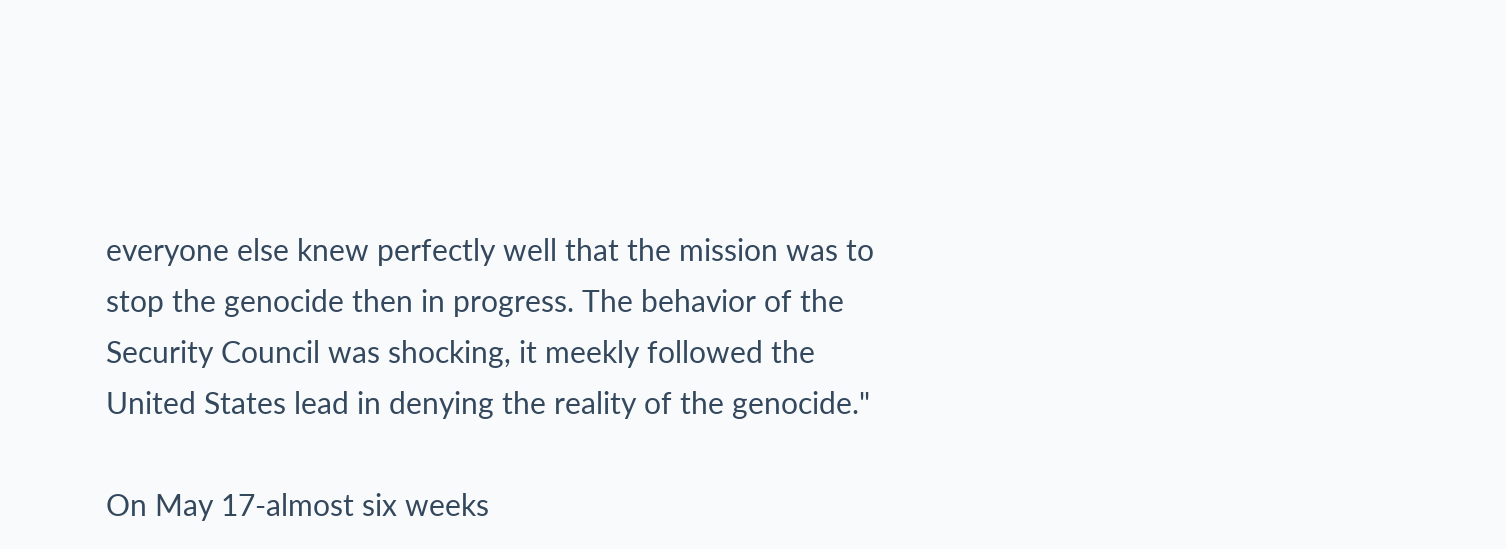everyone else knew perfectly well that the mission was to stop the genocide then in progress. The behavior of the Security Council was shocking, it meekly followed the United States lead in denying the reality of the genocide."

On May 17-almost six weeks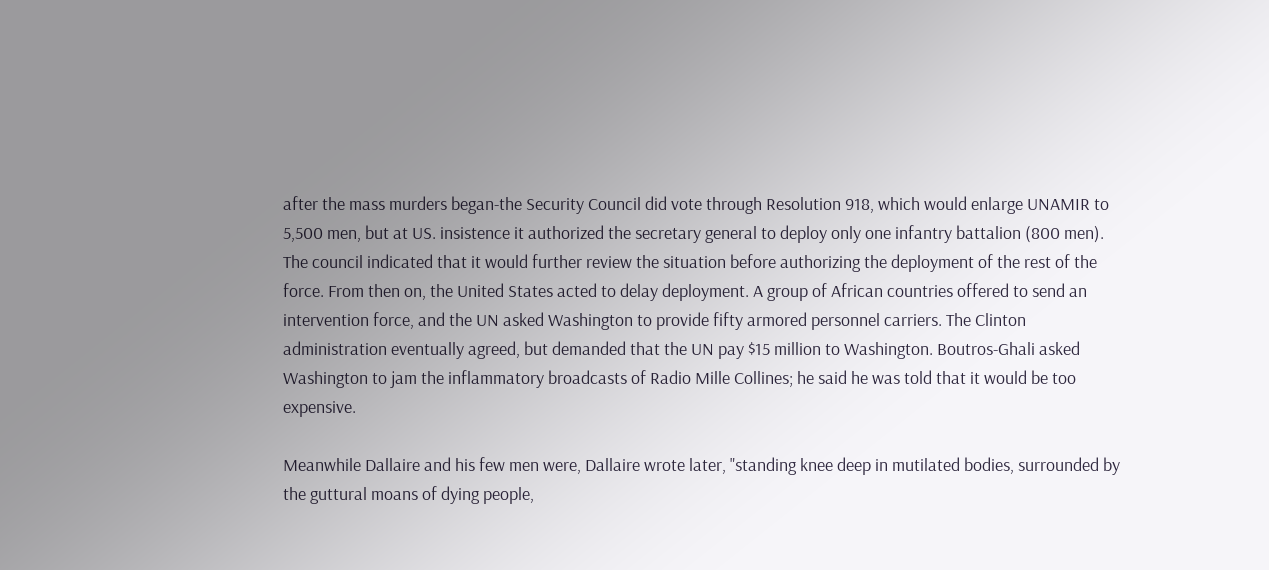after the mass murders began-the Security Council did vote through Resolution 918, which would enlarge UNAMIR to 5,500 men, but at US. insistence it authorized the secretary general to deploy only one infantry battalion (800 men). The council indicated that it would further review the situation before authorizing the deployment of the rest of the force. From then on, the United States acted to delay deployment. A group of African countries offered to send an intervention force, and the UN asked Washington to provide fifty armored personnel carriers. The Clinton administration eventually agreed, but demanded that the UN pay $15 million to Washington. Boutros-Ghali asked Washington to jam the inflammatory broadcasts of Radio Mille Collines; he said he was told that it would be too expensive.

Meanwhile Dallaire and his few men were, Dallaire wrote later, "standing knee deep in mutilated bodies, surrounded by the guttural moans of dying people,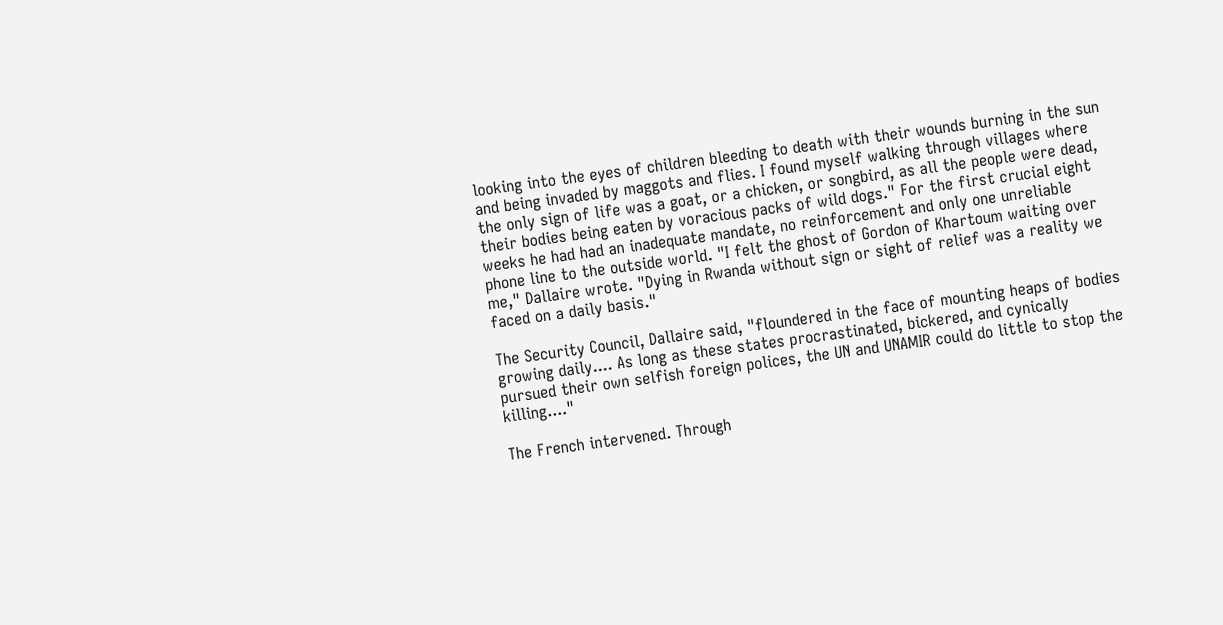looking into the eyes of children bleeding to death with their wounds burning in the sun and being invaded by maggots and flies. I found myself walking through villages where the only sign of life was a goat, or a chicken, or songbird, as all the people were dead, their bodies being eaten by voracious packs of wild dogs." For the first crucial eight weeks he had had an inadequate mandate, no reinforcement and only one unreliable phone line to the outside world. "I felt the ghost of Gordon of Khartoum waiting over me," Dallaire wrote. "Dying in Rwanda without sign or sight of relief was a reality we faced on a daily basis."

The Security Council, Dallaire said, "floundered in the face of mounting heaps of bodies growing daily.... As long as these states procrastinated, bickered, and cynically pursued their own selfish foreign polices, the UN and UNAMIR could do little to stop the killing...."

The French intervened. Through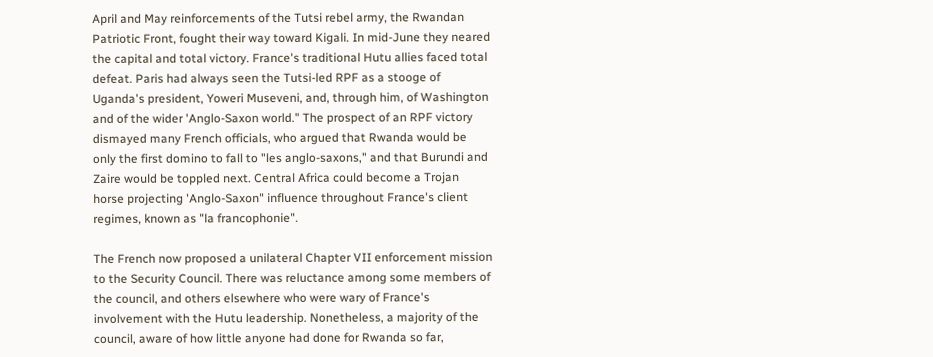April and May reinforcements of the Tutsi rebel army, the Rwandan Patriotic Front, fought their way toward Kigali. In mid-June they neared the capital and total victory. France's traditional Hutu allies faced total defeat. Paris had always seen the Tutsi-led RPF as a stooge of Uganda's president, Yoweri Museveni, and, through him, of Washington and of the wider 'Anglo-Saxon world." The prospect of an RPF victory dismayed many French officials, who argued that Rwanda would be only the first domino to fall to "les anglo-saxons," and that Burundi and Zaire would be toppled next. Central Africa could become a Trojan horse projecting 'Anglo-Saxon" influence throughout France's client regimes, known as "la francophonie".

The French now proposed a unilateral Chapter VII enforcement mission to the Security Council. There was reluctance among some members of the council, and others elsewhere who were wary of France's involvement with the Hutu leadership. Nonetheless, a majority of the council, aware of how little anyone had done for Rwanda so far,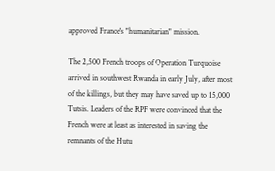approved France's "humanitarian" mission.

The 2,500 French troops of Operation Turquoise arrived in southwest Rwanda in early July, after most of the killings, but they may have saved up to 15,000 Tutsis. Leaders of the RPF were convinced that the French were at least as interested in saving the remnants of the Hutu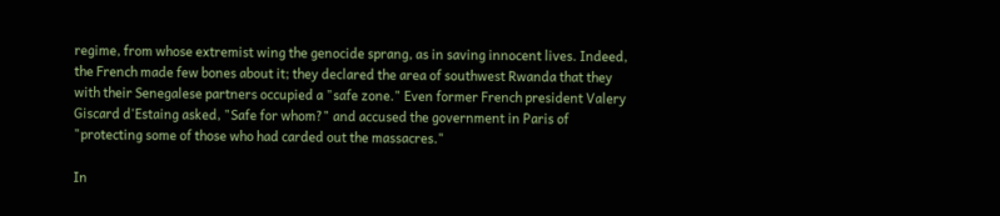regime, from whose extremist wing the genocide sprang, as in saving innocent lives. Indeed, the French made few bones about it; they declared the area of southwest Rwanda that they with their Senegalese partners occupied a "safe zone." Even former French president Valery Giscard d'Estaing asked, "Safe for whom?" and accused the government in Paris of "protecting some of those who had carded out the massacres."

In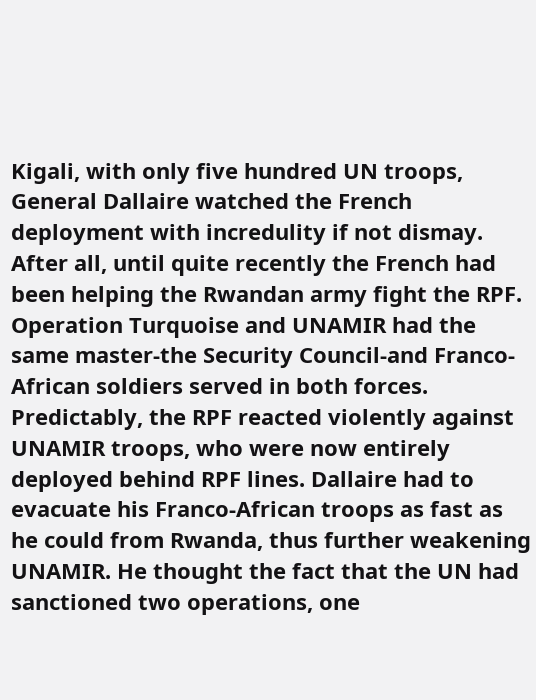Kigali, with only five hundred UN troops, General Dallaire watched the French deployment with incredulity if not dismay. After all, until quite recently the French had been helping the Rwandan army fight the RPF. Operation Turquoise and UNAMIR had the same master-the Security Council-and Franco-African soldiers served in both forces. Predictably, the RPF reacted violently against UNAMIR troops, who were now entirely deployed behind RPF lines. Dallaire had to evacuate his Franco-African troops as fast as he could from Rwanda, thus further weakening UNAMIR. He thought the fact that the UN had sanctioned two operations, one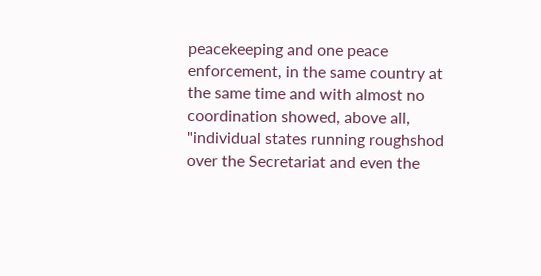peacekeeping and one peace enforcement, in the same country at the same time and with almost no coordination showed, above all, "individual states running roughshod over the Secretariat and even the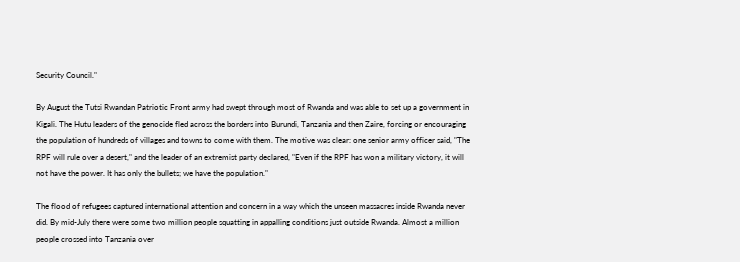Security Council."

By August the Tutsi Rwandan Patriotic Front army had swept through most of Rwanda and was able to set up a government in Kigali. The Hutu leaders of the genocide fled across the borders into Burundi, Tanzania and then Zaire, forcing or encouraging the population of hundreds of villages and towns to come with them. The motive was clear: one senior army officer said, "The RPF will rule over a desert," and the leader of an extremist party declared, "Even if the RPF has won a military victory, it will not have the power. It has only the bullets; we have the population."

The flood of refugees captured international attention and concern in a way which the unseen massacres inside Rwanda never did. By mid-July there were some two million people squatting in appalling conditions just outside Rwanda. Almost a million people crossed into Tanzania over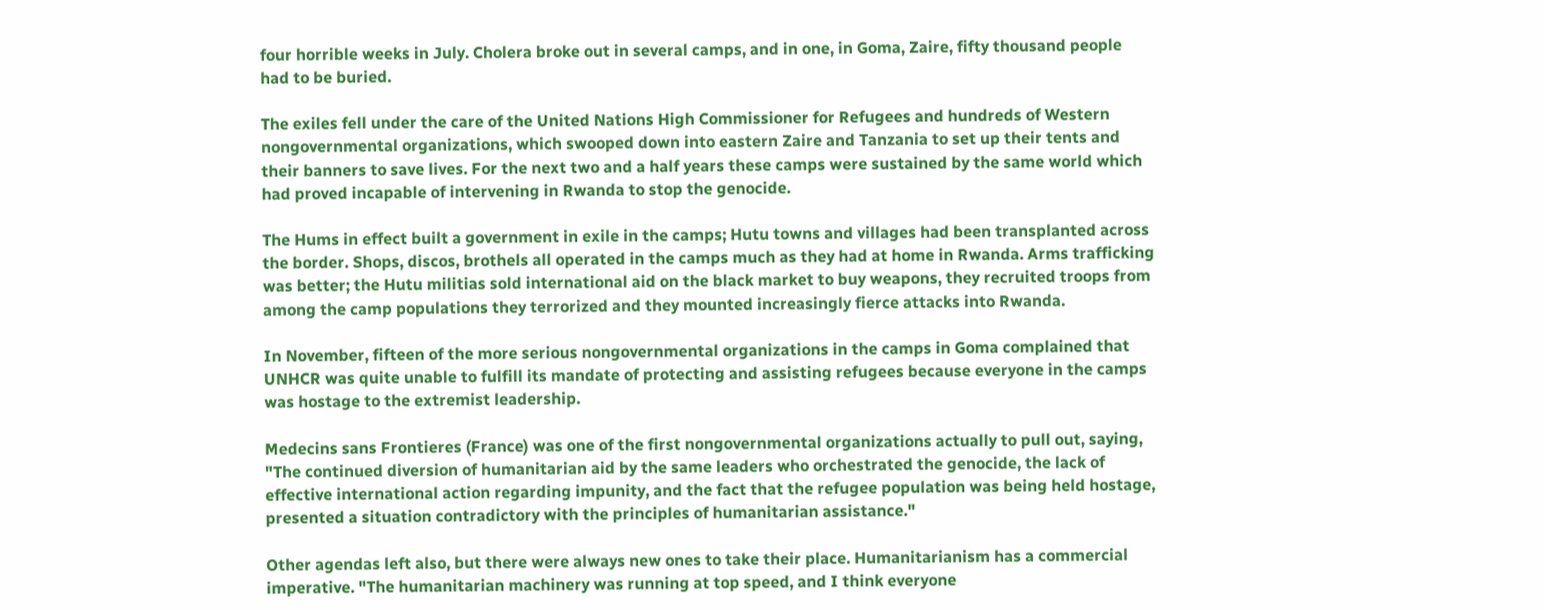four horrible weeks in July. Cholera broke out in several camps, and in one, in Goma, Zaire, fifty thousand people had to be buried.

The exiles fell under the care of the United Nations High Commissioner for Refugees and hundreds of Western nongovernmental organizations, which swooped down into eastern Zaire and Tanzania to set up their tents and their banners to save lives. For the next two and a half years these camps were sustained by the same world which had proved incapable of intervening in Rwanda to stop the genocide.

The Hums in effect built a government in exile in the camps; Hutu towns and villages had been transplanted across the border. Shops, discos, brothels all operated in the camps much as they had at home in Rwanda. Arms trafficking was better; the Hutu militias sold international aid on the black market to buy weapons, they recruited troops from among the camp populations they terrorized and they mounted increasingly fierce attacks into Rwanda.

In November, fifteen of the more serious nongovernmental organizations in the camps in Goma complained that UNHCR was quite unable to fulfill its mandate of protecting and assisting refugees because everyone in the camps was hostage to the extremist leadership.

Medecins sans Frontieres (France) was one of the first nongovernmental organizations actually to pull out, saying, "The continued diversion of humanitarian aid by the same leaders who orchestrated the genocide, the lack of effective international action regarding impunity, and the fact that the refugee population was being held hostage, presented a situation contradictory with the principles of humanitarian assistance."

Other agendas left also, but there were always new ones to take their place. Humanitarianism has a commercial imperative. "The humanitarian machinery was running at top speed, and I think everyone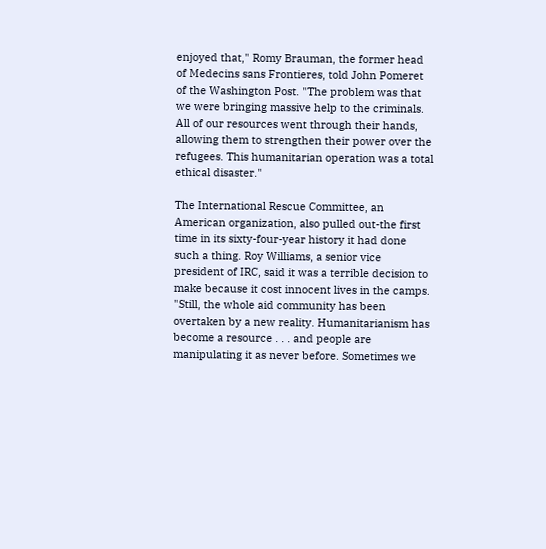enjoyed that," Romy Brauman, the former head of Medecins sans Frontieres, told John Pomeret of the Washington Post. "The problem was that we were bringing massive help to the criminals. All of our resources went through their hands, allowing them to strengthen their power over the refugees. This humanitarian operation was a total ethical disaster."

The International Rescue Committee, an American organization, also pulled out-the first time in its sixty-four-year history it had done such a thing. Roy Williams, a senior vice president of IRC, said it was a terrible decision to make because it cost innocent lives in the camps. "Still, the whole aid community has been overtaken by a new reality. Humanitarianism has become a resource . . . and people are manipulating it as never before. Sometimes we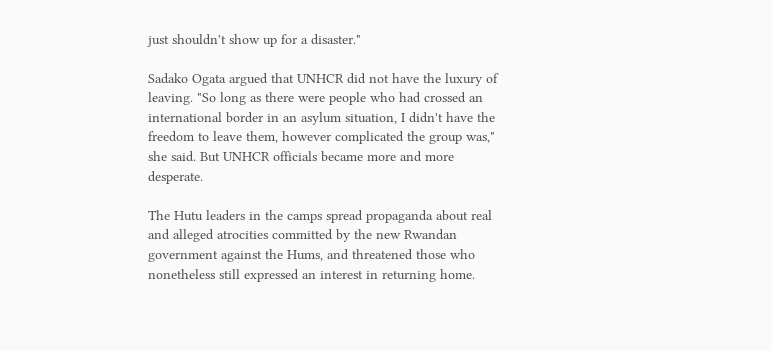just shouldn't show up for a disaster."

Sadako Ogata argued that UNHCR did not have the luxury of leaving. "So long as there were people who had crossed an international border in an asylum situation, I didn't have the freedom to leave them, however complicated the group was," she said. But UNHCR officials became more and more desperate.

The Hutu leaders in the camps spread propaganda about real and alleged atrocities committed by the new Rwandan government against the Hums, and threatened those who nonetheless still expressed an interest in returning home.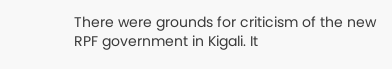There were grounds for criticism of the new RPF government in Kigali. It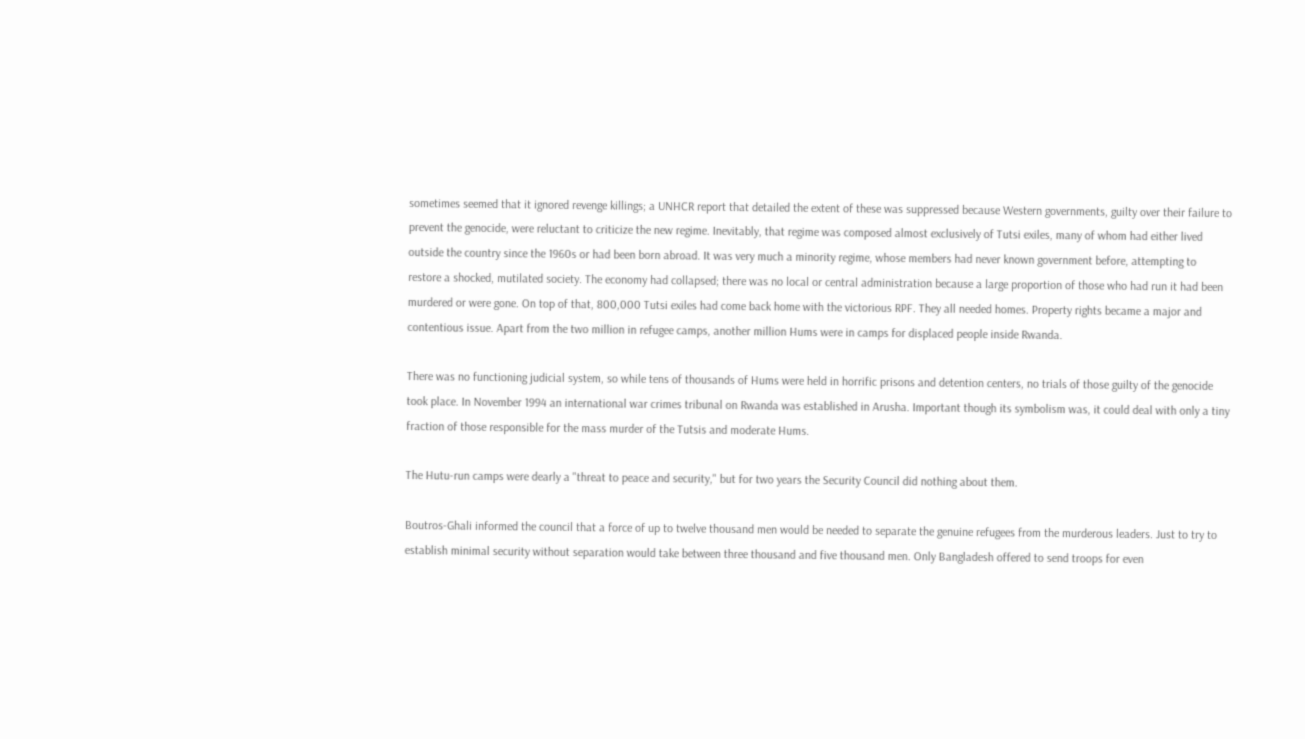sometimes seemed that it ignored revenge killings; a UNHCR report that detailed the extent of these was suppressed because Western governments, guilty over their failure to prevent the genocide, were reluctant to criticize the new regime. Inevitably, that regime was composed almost exclusively of Tutsi exiles, many of whom had either lived outside the country since the 1960s or had been born abroad. It was very much a minority regime, whose members had never known government before, attempting to restore a shocked, mutilated society. The economy had collapsed; there was no local or central administration because a large proportion of those who had run it had been murdered or were gone. On top of that, 800,000 Tutsi exiles had come back home with the victorious RPF. They all needed homes. Property rights became a major and contentious issue. Apart from the two million in refugee camps, another million Hums were in camps for displaced people inside Rwanda.

There was no functioning judicial system, so while tens of thousands of Hums were held in horrific prisons and detention centers, no trials of those guilty of the genocide took place. In November 1994 an international war crimes tribunal on Rwanda was established in Arusha. Important though its symbolism was, it could deal with only a tiny fraction of those responsible for the mass murder of the Tutsis and moderate Hums.

The Hutu-run camps were dearly a "threat to peace and security," but for two years the Security Council did nothing about them.

Boutros-Ghali informed the council that a force of up to twelve thousand men would be needed to separate the genuine refugees from the murderous leaders. Just to try to establish minimal security without separation would take between three thousand and five thousand men. Only Bangladesh offered to send troops for even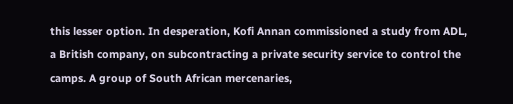this lesser option. In desperation, Kofi Annan commissioned a study from ADL, a British company, on subcontracting a private security service to control the camps. A group of South African mercenaries,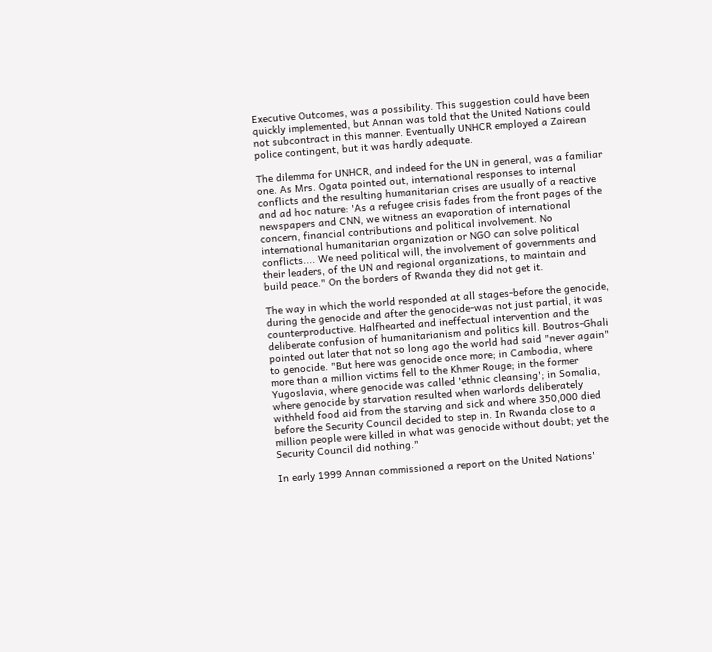Executive Outcomes, was a possibility. This suggestion could have been quickly implemented, but Annan was told that the United Nations could not subcontract in this manner. Eventually UNHCR employed a Zairean police contingent, but it was hardly adequate.

The dilemma for UNHCR, and indeed for the UN in general, was a familiar one. As Mrs. Ogata pointed out, international responses to internal conflicts and the resulting humanitarian crises are usually of a reactive and ad hoc nature: 'As a refugee crisis fades from the front pages of the newspapers and CNN, we witness an evaporation of international concern, financial contributions and political involvement. No international humanitarian organization or NGO can solve political conflicts.... We need political will, the involvement of governments and their leaders, of the UN and regional organizations, to maintain and build peace." On the borders of Rwanda they did not get it.

The way in which the world responded at all stages-before the genocide, during the genocide and after the genocide-was not just partial, it was counterproductive. Halfhearted and ineffectual intervention and the deliberate confusion of humanitarianism and politics kill. Boutros-Ghali pointed out later that not so long ago the world had said "never again" to genocide. "But here was genocide once more; in Cambodia, where more than a million victims fell to the Khmer Rouge; in the former Yugoslavia, where genocide was called 'ethnic cleansing'; in Somalia, where genocide by starvation resulted when warlords deliberately withheld food aid from the starving and sick and where 350,000 died before the Security Council decided to step in. In Rwanda close to a million people were killed in what was genocide without doubt; yet the Security Council did nothing."

In early 1999 Annan commissioned a report on the United Nations'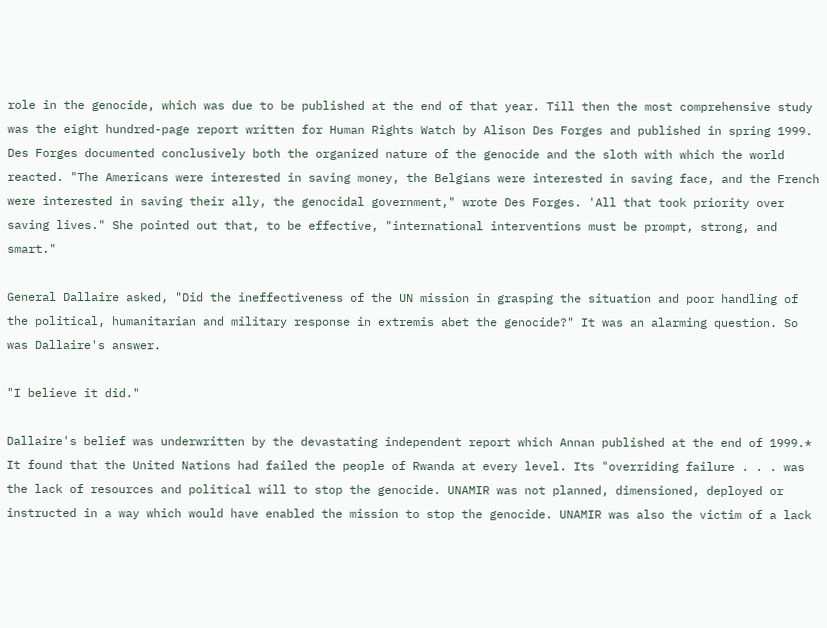role in the genocide, which was due to be published at the end of that year. Till then the most comprehensive study was the eight hundred-page report written for Human Rights Watch by Alison Des Forges and published in spring 1999. Des Forges documented conclusively both the organized nature of the genocide and the sloth with which the world reacted. "The Americans were interested in saving money, the Belgians were interested in saving face, and the French were interested in saving their ally, the genocidal government," wrote Des Forges. 'All that took priority over saving lives." She pointed out that, to be effective, "international interventions must be prompt, strong, and smart."

General Dallaire asked, "Did the ineffectiveness of the UN mission in grasping the situation and poor handling of the political, humanitarian and military response in extremis abet the genocide?" It was an alarming question. So was Dallaire's answer.

"I believe it did."

Dallaire's belief was underwritten by the devastating independent report which Annan published at the end of 1999.* It found that the United Nations had failed the people of Rwanda at every level. Its "overriding failure . . . was the lack of resources and political will to stop the genocide. UNAMIR was not planned, dimensioned, deployed or instructed in a way which would have enabled the mission to stop the genocide. UNAMIR was also the victim of a lack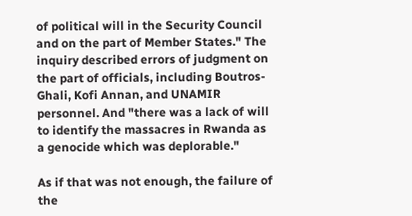of political will in the Security Council and on the part of Member States." The inquiry described errors of judgment on the part of officials, including Boutros-Ghali, Kofi Annan, and UNAMIR personnel. And "there was a lack of will to identify the massacres in Rwanda as a genocide which was deplorable."

As if that was not enough, the failure of the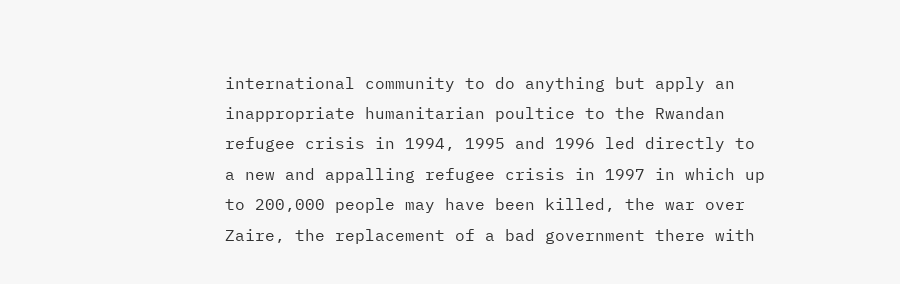international community to do anything but apply an inappropriate humanitarian poultice to the Rwandan refugee crisis in 1994, 1995 and 1996 led directly to a new and appalling refugee crisis in 1997 in which up to 200,000 people may have been killed, the war over Zaire, the replacement of a bad government there with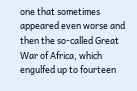one that sometimes appeared even worse and then the so-called Great War of Africa, which engulfed up to fourteen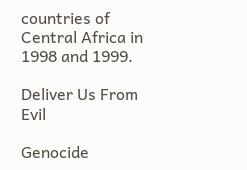countries of Central Africa in 1998 and 1999.

Deliver Us From Evil

Genocide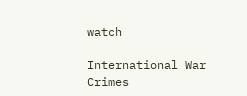watch

International War Crimes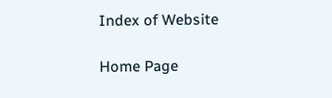Index of Website

Home Page